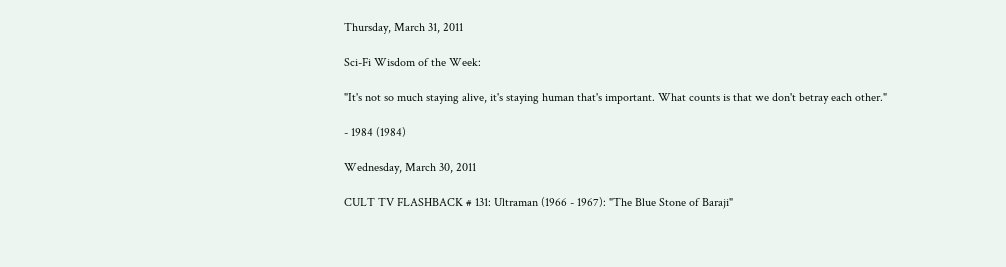Thursday, March 31, 2011

Sci-Fi Wisdom of the Week:

"It's not so much staying alive, it's staying human that's important. What counts is that we don't betray each other."

- 1984 (1984)

Wednesday, March 30, 2011

CULT TV FLASHBACK # 131: Ultraman (1966 - 1967): "The Blue Stone of Baraji"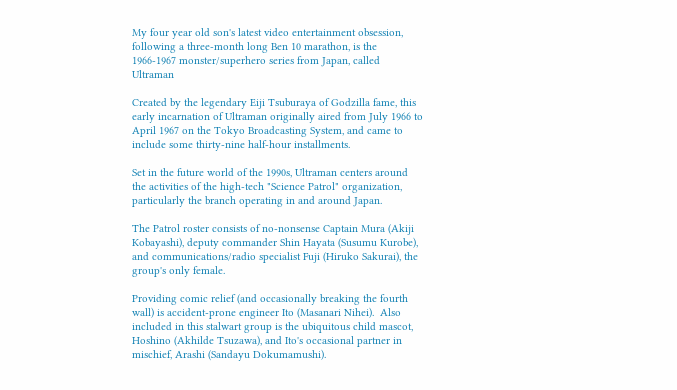My four year old son's latest video entertainment obsession, following a three-month long Ben 10 marathon, is the 1966-1967 monster/superhero series from Japan, called Ultraman

Created by the legendary Eiji Tsuburaya of Godzilla fame, this early incarnation of Ultraman originally aired from July 1966 to April 1967 on the Tokyo Broadcasting System, and came to include some thirty-nine half-hour installments.

Set in the future world of the 1990s, Ultraman centers around the activities of the high-tech "Science Patrol" organization, particularly the branch operating in and around Japan.

The Patrol roster consists of no-nonsense Captain Mura (Akiji Kobayashi), deputy commander Shin Hayata (Susumu Kurobe), and communications/radio specialist Fuji (Hiruko Sakurai), the group's only female.

Providing comic relief (and occasionally breaking the fourth wall) is accident-prone engineer Ito (Masanari Nihei).  Also included in this stalwart group is the ubiquitous child mascot, Hoshino (Akhilde Tsuzawa), and Ito's occasional partner in mischief, Arashi (Sandayu Dokumamushi).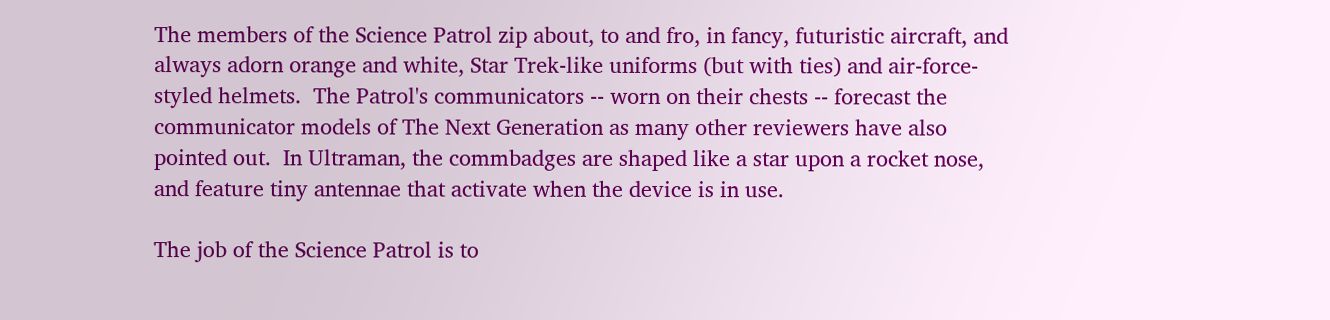The members of the Science Patrol zip about, to and fro, in fancy, futuristic aircraft, and always adorn orange and white, Star Trek-like uniforms (but with ties) and air-force-styled helmets.  The Patrol's communicators -- worn on their chests -- forecast the communicator models of The Next Generation as many other reviewers have also pointed out.  In Ultraman, the commbadges are shaped like a star upon a rocket nose, and feature tiny antennae that activate when the device is in use.

The job of the Science Patrol is to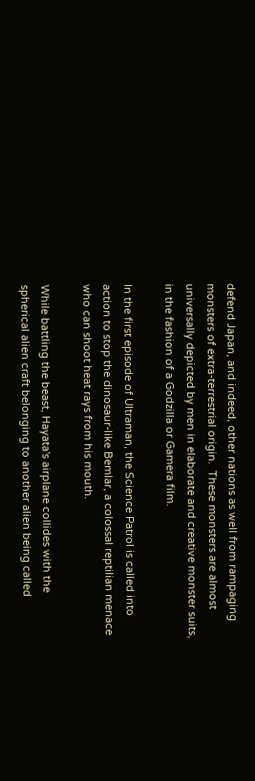defend Japan, and indeed, other nations as well from rampaging monsters of extra-terrestrial origin.  These monsters are almost universally depicted by men in elaborate and creative monster suits, in the fashion of a Godzilla or Gamera film.

In the first episode of Ultraman, the Science Patrol is called into action to stop the dinosaur-like Bemlar, a colossal reptilian menace who can shoot heat rays from his mouth.

While battling the beast, Hayata's airplane collides with the spherical alien craft belonging to another alien being called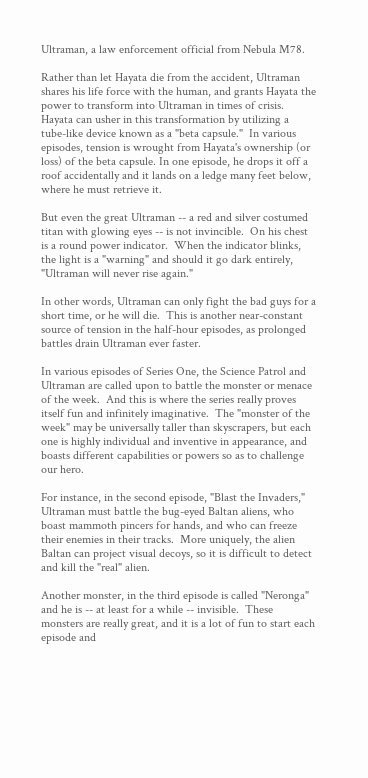Ultraman, a law enforcement official from Nebula M78.

Rather than let Hayata die from the accident, Ultraman shares his life force with the human, and grants Hayata the power to transform into Ultraman in times of crisis.  Hayata can usher in this transformation by utilizing a tube-like device known as a "beta capsule."  In various episodes, tension is wrought from Hayata's ownership (or loss) of the beta capsule. In one episode, he drops it off a roof accidentally and it lands on a ledge many feet below, where he must retrieve it.

But even the great Ultraman -- a red and silver costumed titan with glowing eyes -- is not invincible.  On his chest is a round power indicator.  When the indicator blinks, the light is a "warning" and should it go dark entirely, "Ultraman will never rise again."

In other words, Ultraman can only fight the bad guys for a short time, or he will die.  This is another near-constant source of tension in the half-hour episodes, as prolonged battles drain Ultraman ever faster.

In various episodes of Series One, the Science Patrol and Ultraman are called upon to battle the monster or menace of the week.  And this is where the series really proves itself fun and infinitely imaginative.  The "monster of the week" may be universally taller than skyscrapers, but each one is highly individual and inventive in appearance, and boasts different capabilities or powers so as to challenge our hero.

For instance, in the second episode, "Blast the Invaders," Ultraman must battle the bug-eyed Baltan aliens, who boast mammoth pincers for hands, and who can freeze their enemies in their tracks.  More uniquely, the alien Baltan can project visual decoys, so it is difficult to detect and kill the "real" alien.

Another monster, in the third episode is called "Neronga" and he is -- at least for a while -- invisible.  These monsters are really great, and it is a lot of fun to start each episode and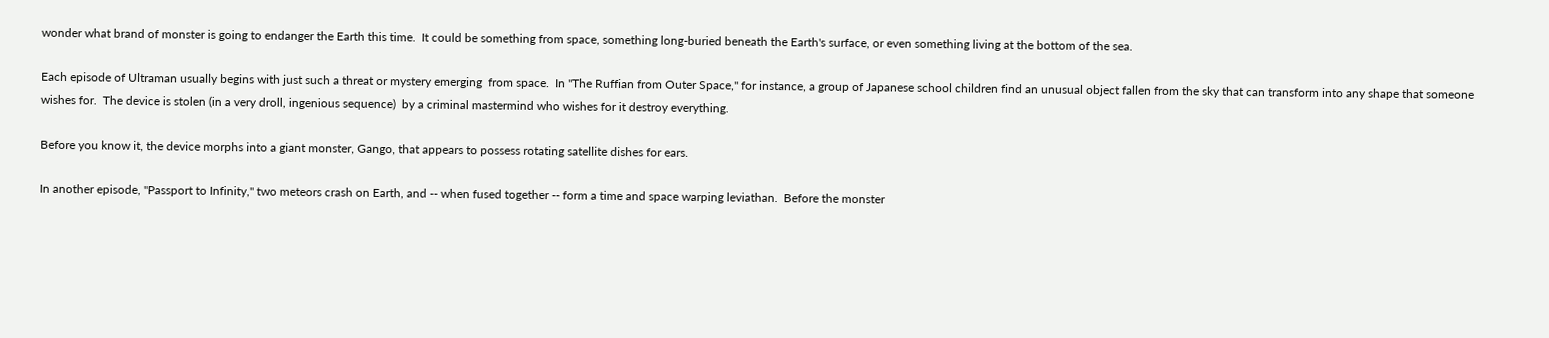wonder what brand of monster is going to endanger the Earth this time.  It could be something from space, something long-buried beneath the Earth's surface, or even something living at the bottom of the sea.

Each episode of Ultraman usually begins with just such a threat or mystery emerging  from space.  In "The Ruffian from Outer Space," for instance, a group of Japanese school children find an unusual object fallen from the sky that can transform into any shape that someone wishes for.  The device is stolen (in a very droll, ingenious sequence)  by a criminal mastermind who wishes for it destroy everything.

Before you know it, the device morphs into a giant monster, Gango, that appears to possess rotating satellite dishes for ears.

In another episode, "Passport to Infinity," two meteors crash on Earth, and -- when fused together -- form a time and space warping leviathan.  Before the monster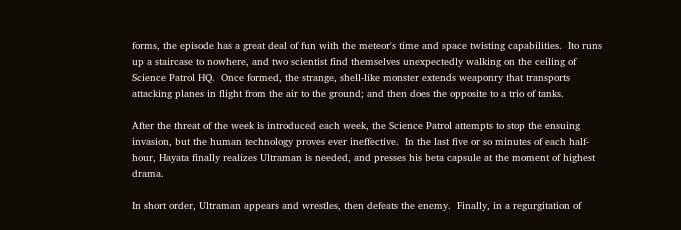forms, the episode has a great deal of fun with the meteor's time and space twisting capabilities.  Ito runs up a staircase to nowhere, and two scientist find themselves unexpectedly walking on the ceiling of Science Patrol HQ.  Once formed, the strange, shell-like monster extends weaponry that transports attacking planes in flight from the air to the ground; and then does the opposite to a trio of tanks.

After the threat of the week is introduced each week, the Science Patrol attempts to stop the ensuing invasion, but the human technology proves ever ineffective.  In the last five or so minutes of each half-hour, Hayata finally realizes Ultraman is needed, and presses his beta capsule at the moment of highest drama.

In short order, Ultraman appears and wrestles, then defeats the enemy.  Finally, in a regurgitation of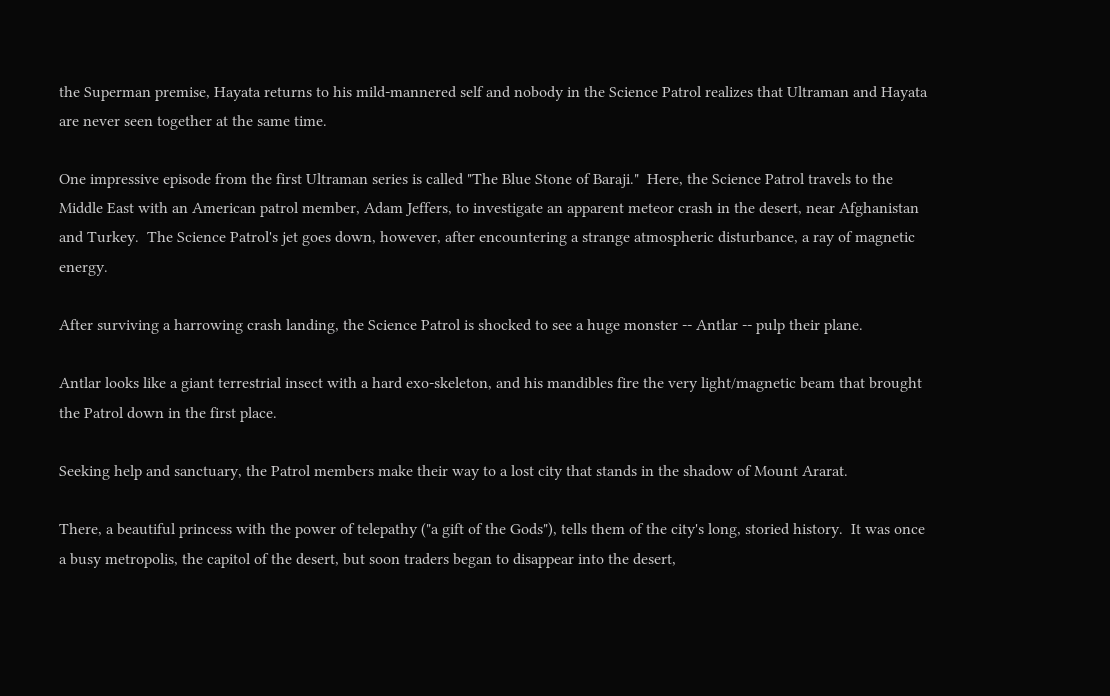the Superman premise, Hayata returns to his mild-mannered self and nobody in the Science Patrol realizes that Ultraman and Hayata are never seen together at the same time.

One impressive episode from the first Ultraman series is called "The Blue Stone of Baraji."  Here, the Science Patrol travels to the Middle East with an American patrol member, Adam Jeffers, to investigate an apparent meteor crash in the desert, near Afghanistan and Turkey.  The Science Patrol's jet goes down, however, after encountering a strange atmospheric disturbance, a ray of magnetic energy.

After surviving a harrowing crash landing, the Science Patrol is shocked to see a huge monster -- Antlar -- pulp their plane.

Antlar looks like a giant terrestrial insect with a hard exo-skeleton, and his mandibles fire the very light/magnetic beam that brought the Patrol down in the first place.

Seeking help and sanctuary, the Patrol members make their way to a lost city that stands in the shadow of Mount Ararat.

There, a beautiful princess with the power of telepathy ("a gift of the Gods"), tells them of the city's long, storied history.  It was once a busy metropolis, the capitol of the desert, but soon traders began to disappear into the desert,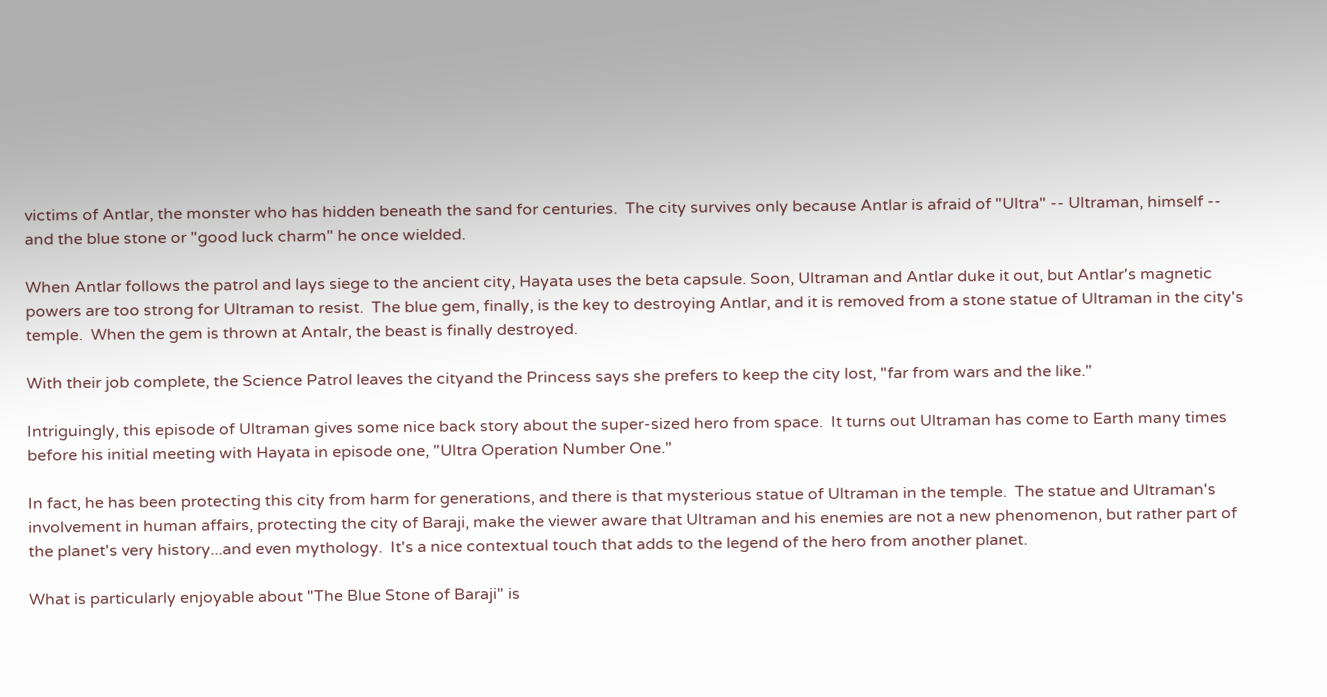victims of Antlar, the monster who has hidden beneath the sand for centuries.  The city survives only because Antlar is afraid of "Ultra" -- Ultraman, himself -- and the blue stone or "good luck charm" he once wielded.

When Antlar follows the patrol and lays siege to the ancient city, Hayata uses the beta capsule. Soon, Ultraman and Antlar duke it out, but Antlar's magnetic powers are too strong for Ultraman to resist.  The blue gem, finally, is the key to destroying Antlar, and it is removed from a stone statue of Ultraman in the city's temple.  When the gem is thrown at Antalr, the beast is finally destroyed.

With their job complete, the Science Patrol leaves the cityand the Princess says she prefers to keep the city lost, "far from wars and the like."

Intriguingly, this episode of Ultraman gives some nice back story about the super-sized hero from space.  It turns out Ultraman has come to Earth many times before his initial meeting with Hayata in episode one, "Ultra Operation Number One."

In fact, he has been protecting this city from harm for generations, and there is that mysterious statue of Ultraman in the temple.  The statue and Ultraman's involvement in human affairs, protecting the city of Baraji, make the viewer aware that Ultraman and his enemies are not a new phenomenon, but rather part of the planet's very history...and even mythology.  It's a nice contextual touch that adds to the legend of the hero from another planet.

What is particularly enjoyable about "The Blue Stone of Baraji" is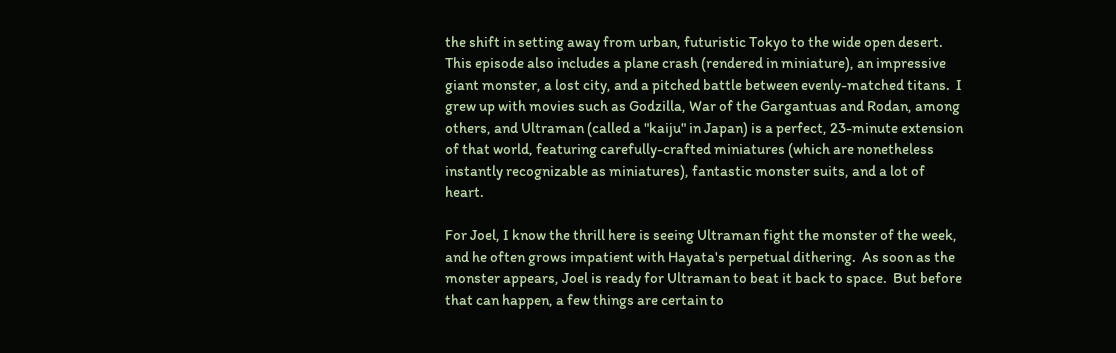the shift in setting away from urban, futuristic Tokyo to the wide open desert.  This episode also includes a plane crash (rendered in miniature), an impressive giant monster, a lost city, and a pitched battle between evenly-matched titans.  I grew up with movies such as Godzilla, War of the Gargantuas and Rodan, among others, and Ultraman (called a "kaiju" in Japan) is a perfect, 23-minute extension of that world, featuring carefully-crafted miniatures (which are nonetheless instantly recognizable as miniatures), fantastic monster suits, and a lot of heart.

For Joel, I know the thrill here is seeing Ultraman fight the monster of the week, and he often grows impatient with Hayata's perpetual dithering.  As soon as the monster appears, Joel is ready for Ultraman to beat it back to space.  But before that can happen, a few things are certain to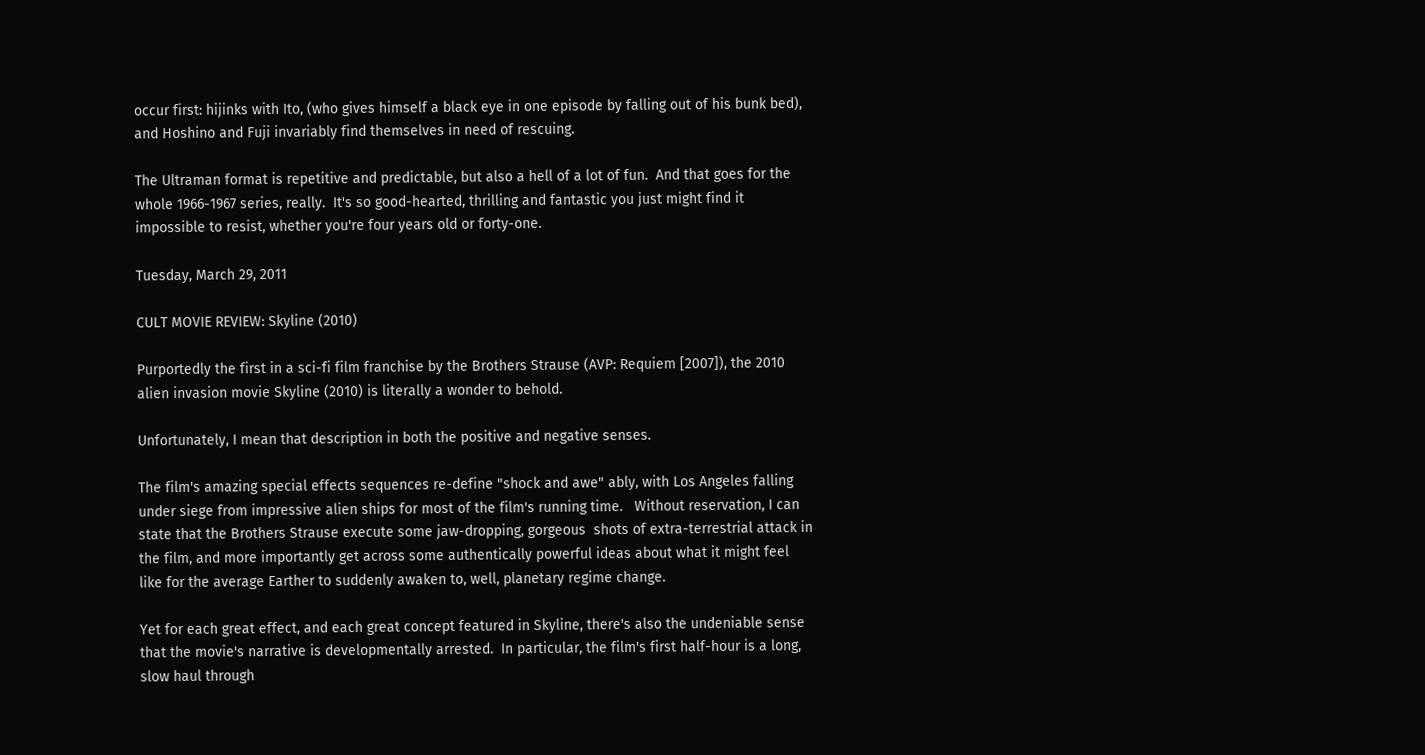occur first: hijinks with Ito, (who gives himself a black eye in one episode by falling out of his bunk bed), and Hoshino and Fuji invariably find themselves in need of rescuing.

The Ultraman format is repetitive and predictable, but also a hell of a lot of fun.  And that goes for the whole 1966-1967 series, really.  It's so good-hearted, thrilling and fantastic you just might find it impossible to resist, whether you're four years old or forty-one.

Tuesday, March 29, 2011

CULT MOVIE REVIEW: Skyline (2010)

Purportedly the first in a sci-fi film franchise by the Brothers Strause (AVP: Requiem [2007]), the 2010 alien invasion movie Skyline (2010) is literally a wonder to behold.

Unfortunately, I mean that description in both the positive and negative senses.

The film's amazing special effects sequences re-define "shock and awe" ably, with Los Angeles falling under siege from impressive alien ships for most of the film's running time.   Without reservation, I can state that the Brothers Strause execute some jaw-dropping, gorgeous  shots of extra-terrestrial attack in the film, and more importantly get across some authentically powerful ideas about what it might feel like for the average Earther to suddenly awaken to, well, planetary regime change.

Yet for each great effect, and each great concept featured in Skyline, there's also the undeniable sense that the movie's narrative is developmentally arrested.  In particular, the film's first half-hour is a long, slow haul through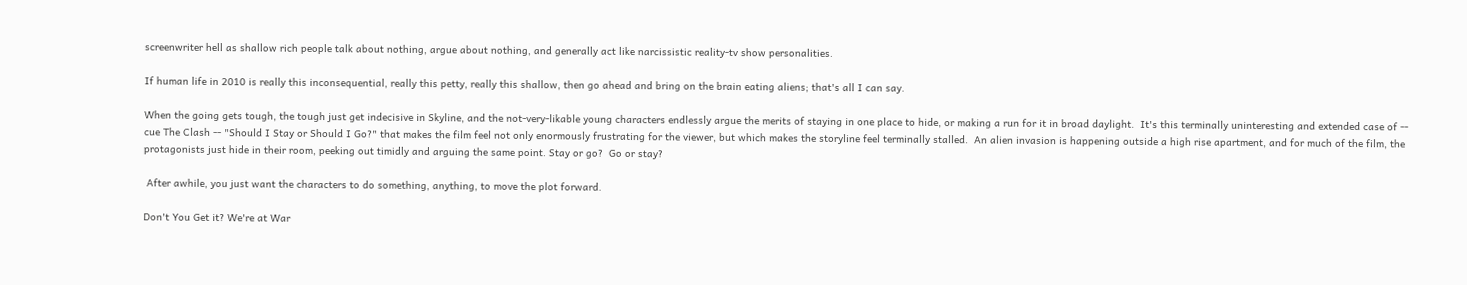screenwriter hell as shallow rich people talk about nothing, argue about nothing, and generally act like narcissistic reality-tv show personalities.

If human life in 2010 is really this inconsequential, really this petty, really this shallow, then go ahead and bring on the brain eating aliens; that's all I can say.

When the going gets tough, the tough just get indecisive in Skyline, and the not-very-likable young characters endlessly argue the merits of staying in one place to hide, or making a run for it in broad daylight.  It's this terminally uninteresting and extended case of -- cue The Clash -- "Should I Stay or Should I Go?" that makes the film feel not only enormously frustrating for the viewer, but which makes the storyline feel terminally stalled.  An alien invasion is happening outside a high rise apartment, and for much of the film, the protagonists just hide in their room, peeking out timidly and arguing the same point. Stay or go?  Go or stay?

 After awhile, you just want the characters to do something, anything, to move the plot forward.

Don't You Get it? We're at War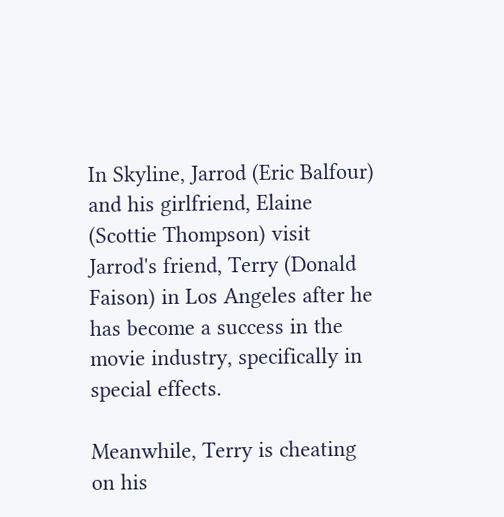In Skyline, Jarrod (Eric Balfour) and his girlfriend, Elaine (Scottie Thompson) visit Jarrod's friend, Terry (Donald Faison) in Los Angeles after he has become a success in the movie industry, specifically in special effects.

Meanwhile, Terry is cheating on his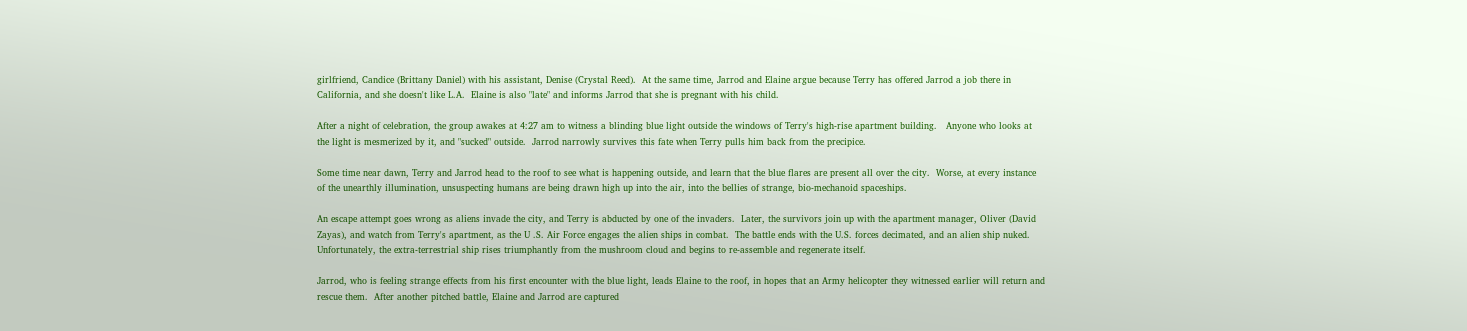girlfriend, Candice (Brittany Daniel) with his assistant, Denise (Crystal Reed).  At the same time, Jarrod and Elaine argue because Terry has offered Jarrod a job there in California, and she doesn't like L.A.  Elaine is also "late" and informs Jarrod that she is pregnant with his child.

After a night of celebration, the group awakes at 4:27 am to witness a blinding blue light outside the windows of Terry's high-rise apartment building.   Anyone who looks at the light is mesmerized by it, and "sucked" outside.  Jarrod narrowly survives this fate when Terry pulls him back from the precipice.

Some time near dawn, Terry and Jarrod head to the roof to see what is happening outside, and learn that the blue flares are present all over the city.  Worse, at every instance of the unearthly illumination, unsuspecting humans are being drawn high up into the air, into the bellies of strange, bio-mechanoid spaceships.

An escape attempt goes wrong as aliens invade the city, and Terry is abducted by one of the invaders.  Later, the survivors join up with the apartment manager, Oliver (David Zayas), and watch from Terry's apartment, as the U .S. Air Force engages the alien ships in combat.  The battle ends with the U.S. forces decimated, and an alien ship nuked.  Unfortunately, the extra-terrestrial ship rises triumphantly from the mushroom cloud and begins to re-assemble and regenerate itself.

Jarrod, who is feeling strange effects from his first encounter with the blue light, leads Elaine to the roof, in hopes that an Army helicopter they witnessed earlier will return and rescue them.  After another pitched battle, Elaine and Jarrod are captured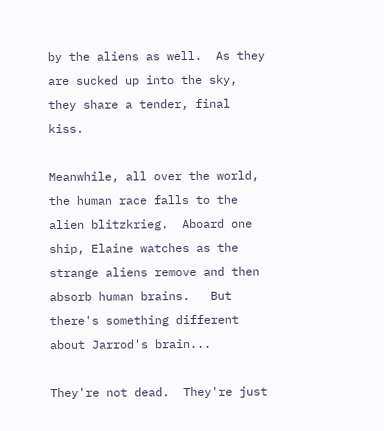by the aliens as well.  As they are sucked up into the sky, they share a tender, final kiss.

Meanwhile, all over the world, the human race falls to the alien blitzkrieg.  Aboard one ship, Elaine watches as the strange aliens remove and then absorb human brains.   But there's something different about Jarrod's brain...

They're not dead.  They're just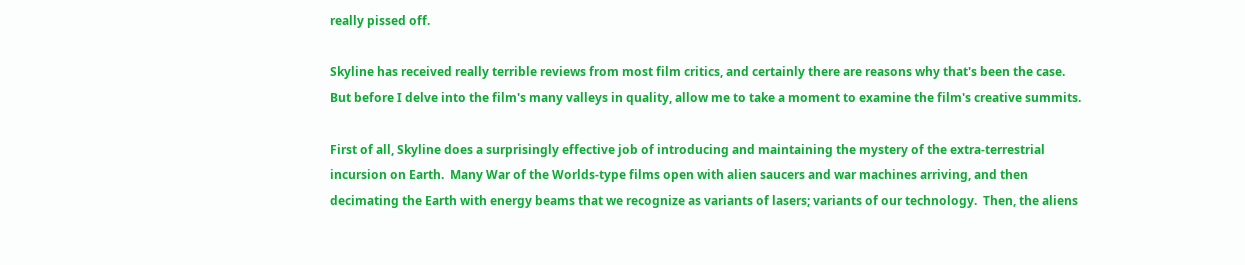really pissed off.

Skyline has received really terrible reviews from most film critics, and certainly there are reasons why that's been the case.  But before I delve into the film's many valleys in quality, allow me to take a moment to examine the film's creative summits.

First of all, Skyline does a surprisingly effective job of introducing and maintaining the mystery of the extra-terrestrial incursion on Earth.  Many War of the Worlds-type films open with alien saucers and war machines arriving, and then decimating the Earth with energy beams that we recognize as variants of lasers; variants of our technology.  Then, the aliens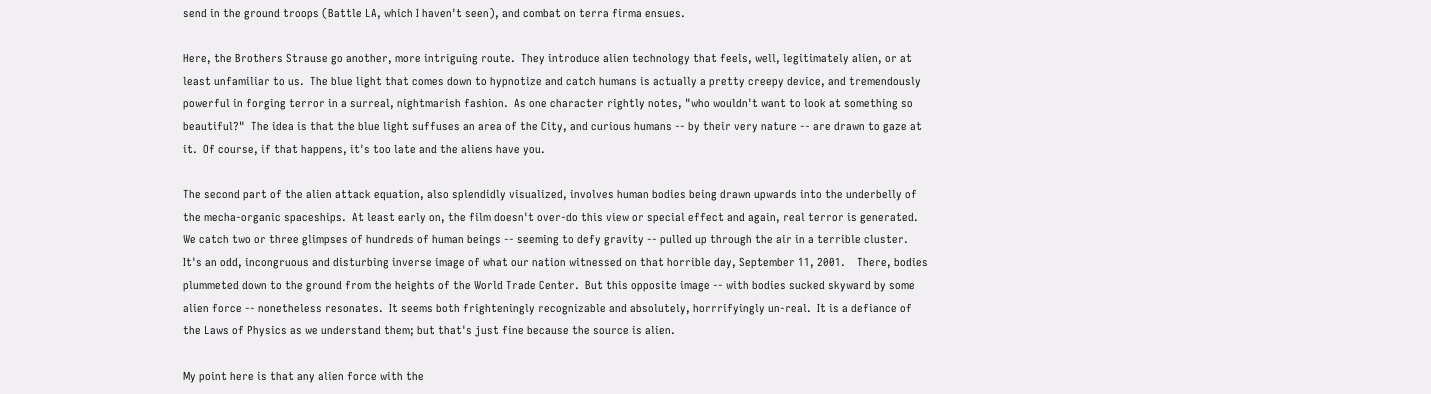send in the ground troops (Battle LA, which I haven't seen), and combat on terra firma ensues.

Here, the Brothers Strause go another, more intriguing route.  They introduce alien technology that feels, well, legitimately alien, or at least unfamiliar to us.  The blue light that comes down to hypnotize and catch humans is actually a pretty creepy device, and tremendously powerful in forging terror in a surreal, nightmarish fashion.  As one character rightly notes, "who wouldn't want to look at something so beautiful?"  The idea is that the blue light suffuses an area of the City, and curious humans -- by their very nature -- are drawn to gaze at it.  Of course, if that happens, it's too late and the aliens have you.

The second part of the alien attack equation, also splendidly visualized, involves human bodies being drawn upwards into the underbelly of the mecha-organic spaceships.  At least early on, the film doesn't over-do this view or special effect and again, real terror is generated.  We catch two or three glimpses of hundreds of human beings -- seeming to defy gravity -- pulled up through the air in a terrible cluster.  It's an odd, incongruous and disturbing inverse image of what our nation witnessed on that horrible day, September 11, 2001.    There, bodies plummeted down to the ground from the heights of the World Trade Center.  But this opposite image -- with bodies sucked skyward by some alien force -- nonetheless resonates.  It seems both frighteningly recognizable and absolutely, horrrifyingly un-real.  It is a defiance of the Laws of Physics as we understand them; but that's just fine because the source is alien.

My point here is that any alien force with the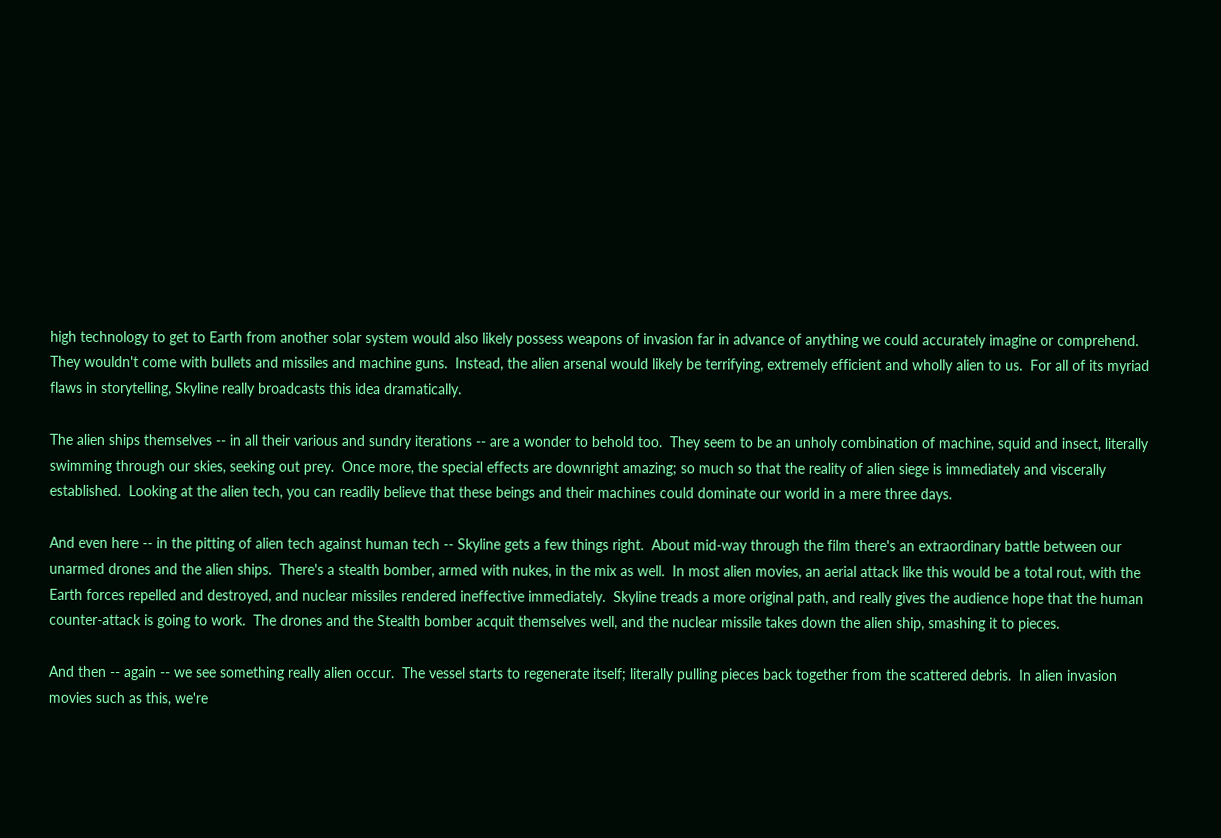high technology to get to Earth from another solar system would also likely possess weapons of invasion far in advance of anything we could accurately imagine or comprehend.  They wouldn't come with bullets and missiles and machine guns.  Instead, the alien arsenal would likely be terrifying, extremely efficient and wholly alien to us.  For all of its myriad flaws in storytelling, Skyline really broadcasts this idea dramatically.

The alien ships themselves -- in all their various and sundry iterations -- are a wonder to behold too.  They seem to be an unholy combination of machine, squid and insect, literally swimming through our skies, seeking out prey.  Once more, the special effects are downright amazing; so much so that the reality of alien siege is immediately and viscerally established.  Looking at the alien tech, you can readily believe that these beings and their machines could dominate our world in a mere three days.

And even here -- in the pitting of alien tech against human tech -- Skyline gets a few things right.  About mid-way through the film there's an extraordinary battle between our unarmed drones and the alien ships.  There's a stealth bomber, armed with nukes, in the mix as well.  In most alien movies, an aerial attack like this would be a total rout, with the Earth forces repelled and destroyed, and nuclear missiles rendered ineffective immediately.  Skyline treads a more original path, and really gives the audience hope that the human counter-attack is going to work.  The drones and the Stealth bomber acquit themselves well, and the nuclear missile takes down the alien ship, smashing it to pieces.

And then -- again -- we see something really alien occur.  The vessel starts to regenerate itself; literally pulling pieces back together from the scattered debris.  In alien invasion movies such as this, we're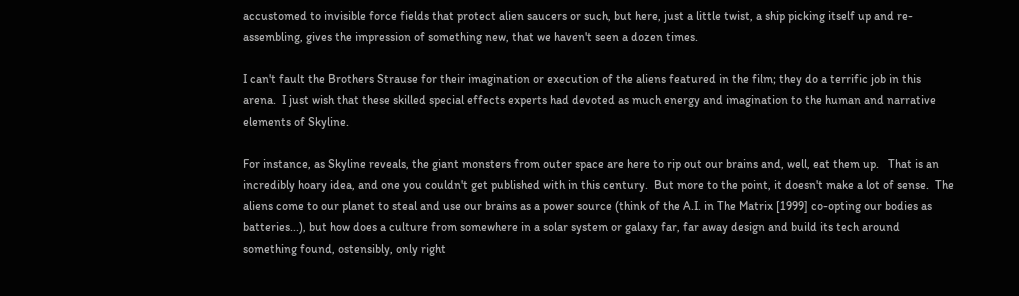accustomed to invisible force fields that protect alien saucers or such, but here, just a little twist, a ship picking itself up and re-assembling, gives the impression of something new, that we haven't seen a dozen times.

I can't fault the Brothers Strause for their imagination or execution of the aliens featured in the film; they do a terrific job in this arena.  I just wish that these skilled special effects experts had devoted as much energy and imagination to the human and narrative elements of Skyline.

For instance, as Skyline reveals, the giant monsters from outer space are here to rip out our brains and, well, eat them up.   That is an incredibly hoary idea, and one you couldn't get published with in this century.  But more to the point, it doesn't make a lot of sense.  The aliens come to our planet to steal and use our brains as a power source (think of the A.I. in The Matrix [1999] co-opting our bodies as batteries...), but how does a culture from somewhere in a solar system or galaxy far, far away design and build its tech around something found, ostensibly, only right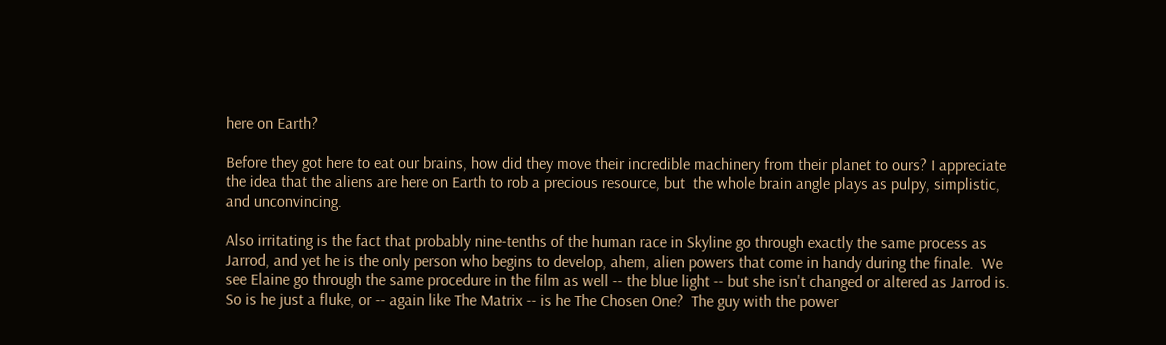here on Earth?

Before they got here to eat our brains, how did they move their incredible machinery from their planet to ours? I appreciate the idea that the aliens are here on Earth to rob a precious resource, but  the whole brain angle plays as pulpy, simplistic, and unconvincing.

Also irritating is the fact that probably nine-tenths of the human race in Skyline go through exactly the same process as Jarrod, and yet he is the only person who begins to develop, ahem, alien powers that come in handy during the finale.  We see Elaine go through the same procedure in the film as well -- the blue light -- but she isn't changed or altered as Jarrod is.  So is he just a fluke, or -- again like The Matrix -- is he The Chosen One?  The guy with the power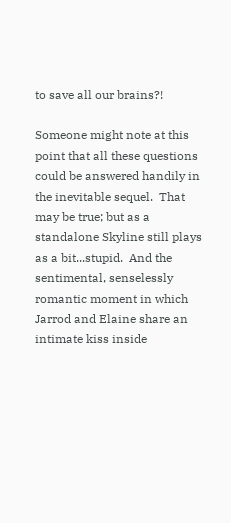to save all our brains?!

Someone might note at this point that all these questions could be answered handily in the inevitable sequel.  That may be true; but as a standalone Skyline still plays as a bit...stupid.  And the sentimental, senselessly romantic moment in which Jarrod and Elaine share an intimate kiss inside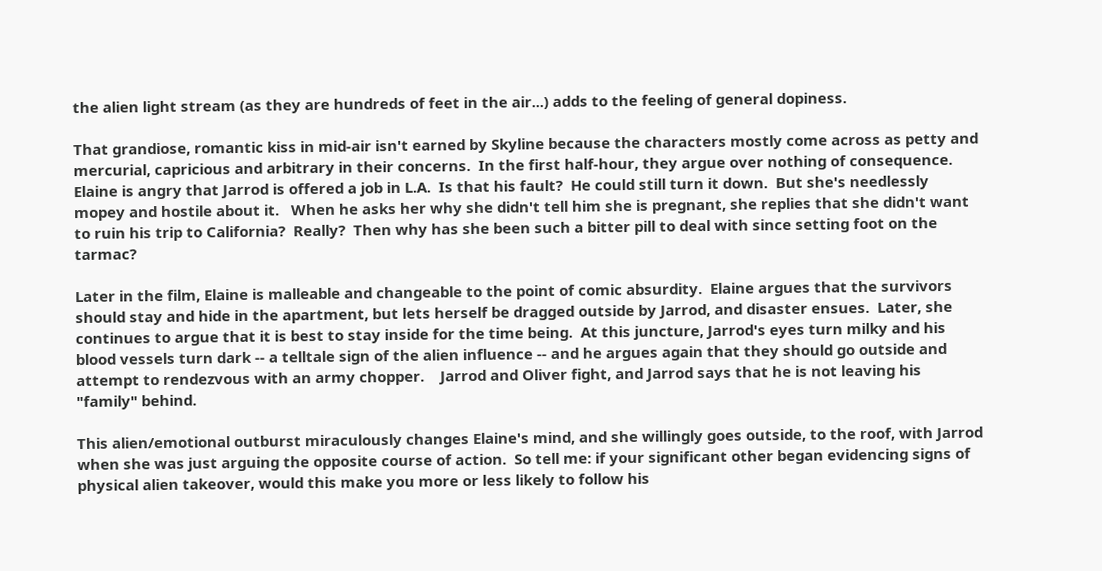the alien light stream (as they are hundreds of feet in the air...) adds to the feeling of general dopiness.

That grandiose, romantic kiss in mid-air isn't earned by Skyline because the characters mostly come across as petty and mercurial, capricious and arbitrary in their concerns.  In the first half-hour, they argue over nothing of consequence.  Elaine is angry that Jarrod is offered a job in L.A.  Is that his fault?  He could still turn it down.  But she's needlessly mopey and hostile about it.   When he asks her why she didn't tell him she is pregnant, she replies that she didn't want to ruin his trip to California?  Really?  Then why has she been such a bitter pill to deal with since setting foot on the tarmac?

Later in the film, Elaine is malleable and changeable to the point of comic absurdity.  Elaine argues that the survivors should stay and hide in the apartment, but lets herself be dragged outside by Jarrod, and disaster ensues.  Later, she continues to argue that it is best to stay inside for the time being.  At this juncture, Jarrod's eyes turn milky and his blood vessels turn dark -- a telltale sign of the alien influence -- and he argues again that they should go outside and attempt to rendezvous with an army chopper.    Jarrod and Oliver fight, and Jarrod says that he is not leaving his "family" behind.

This alien/emotional outburst miraculously changes Elaine's mind, and she willingly goes outside, to the roof, with Jarrod when she was just arguing the opposite course of action.  So tell me: if your significant other began evidencing signs of physical alien takeover, would this make you more or less likely to follow his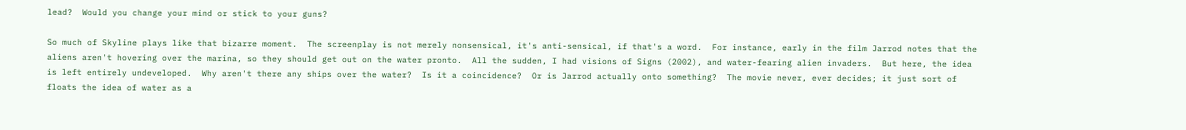lead?  Would you change your mind or stick to your guns?

So much of Skyline plays like that bizarre moment.  The screenplay is not merely nonsensical, it's anti-sensical, if that's a word.  For instance, early in the film Jarrod notes that the aliens aren't hovering over the marina, so they should get out on the water pronto.  All the sudden, I had visions of Signs (2002), and water-fearing alien invaders.  But here, the idea is left entirely undeveloped.  Why aren't there any ships over the water?  Is it a coincidence?  Or is Jarrod actually onto something?  The movie never, ever decides; it just sort of floats the idea of water as a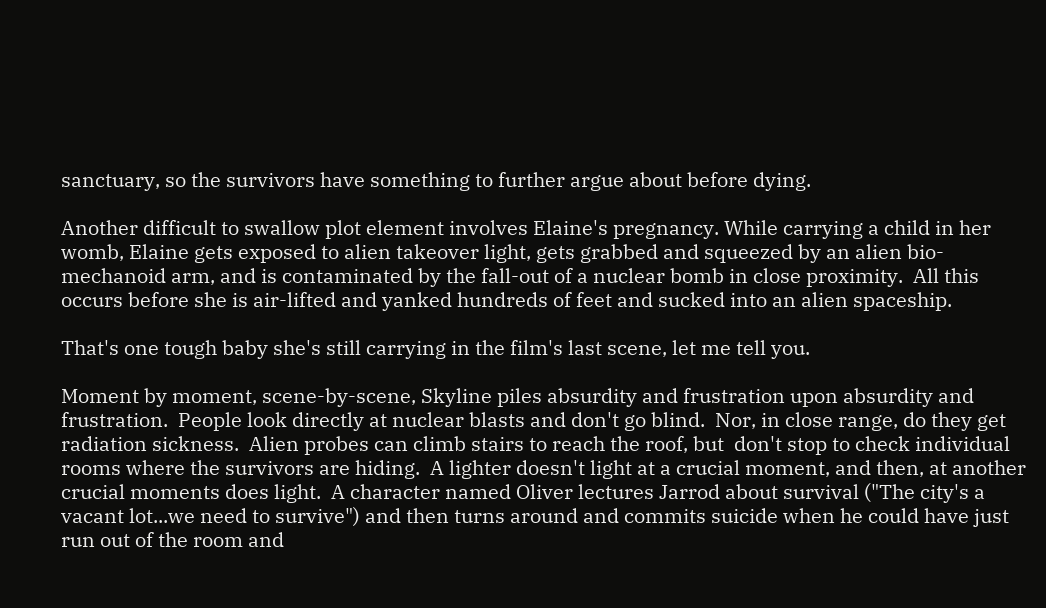sanctuary, so the survivors have something to further argue about before dying.

Another difficult to swallow plot element involves Elaine's pregnancy. While carrying a child in her womb, Elaine gets exposed to alien takeover light, gets grabbed and squeezed by an alien bio-mechanoid arm, and is contaminated by the fall-out of a nuclear bomb in close proximity.  All this occurs before she is air-lifted and yanked hundreds of feet and sucked into an alien spaceship.

That's one tough baby she's still carrying in the film's last scene, let me tell you.

Moment by moment, scene-by-scene, Skyline piles absurdity and frustration upon absurdity and frustration.  People look directly at nuclear blasts and don't go blind.  Nor, in close range, do they get radiation sickness.  Alien probes can climb stairs to reach the roof, but  don't stop to check individual rooms where the survivors are hiding.  A lighter doesn't light at a crucial moment, and then, at another crucial moments does light.  A character named Oliver lectures Jarrod about survival ("The city's a vacant lot...we need to survive") and then turns around and commits suicide when he could have just run out of the room and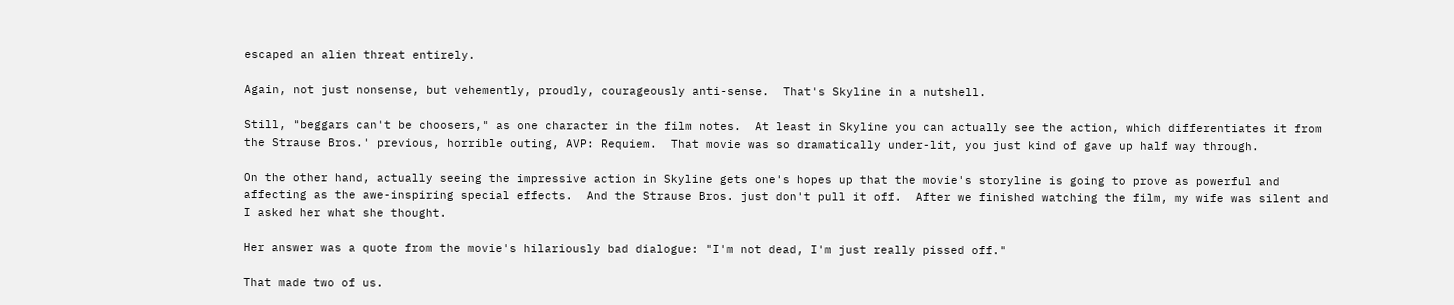escaped an alien threat entirely.

Again, not just nonsense, but vehemently, proudly, courageously anti-sense.  That's Skyline in a nutshell.

Still, "beggars can't be choosers," as one character in the film notes.  At least in Skyline you can actually see the action, which differentiates it from the Strause Bros.' previous, horrible outing, AVP: Requiem.  That movie was so dramatically under-lit, you just kind of gave up half way through.

On the other hand, actually seeing the impressive action in Skyline gets one's hopes up that the movie's storyline is going to prove as powerful and affecting as the awe-inspiring special effects.  And the Strause Bros. just don't pull it off.  After we finished watching the film, my wife was silent and I asked her what she thought.

Her answer was a quote from the movie's hilariously bad dialogue: "I'm not dead, I'm just really pissed off."

That made two of us.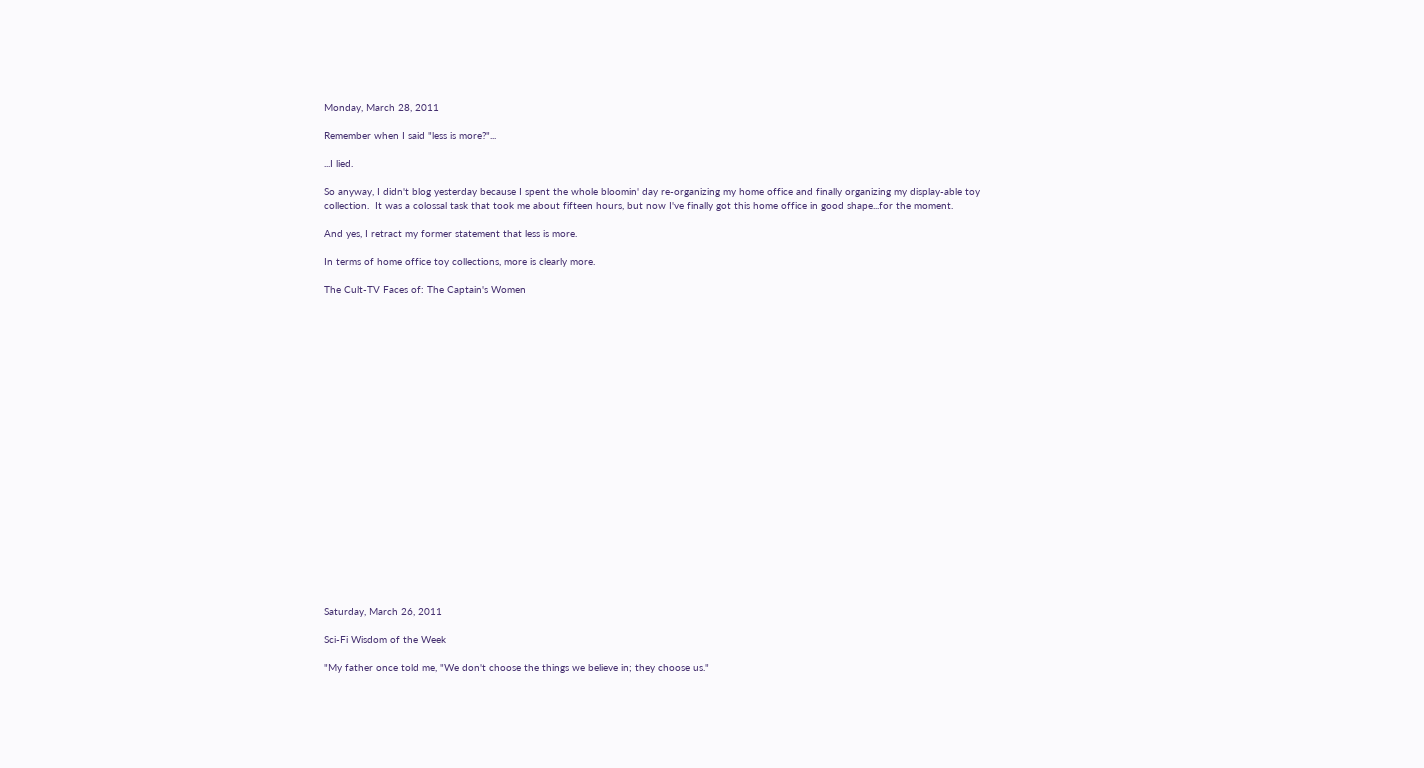Monday, March 28, 2011

Remember when I said "less is more?"...

...I lied.

So anyway, I didn't blog yesterday because I spent the whole bloomin' day re-organizing my home office and finally organizing my display-able toy collection.  It was a colossal task that took me about fifteen hours, but now I've finally got this home office in good shape...for the moment.

And yes, I retract my former statement that less is more.

In terms of home office toy collections, more is clearly more.

The Cult-TV Faces of: The Captain's Women






















Saturday, March 26, 2011

Sci-Fi Wisdom of the Week

"My father once told me, "We don't choose the things we believe in; they choose us."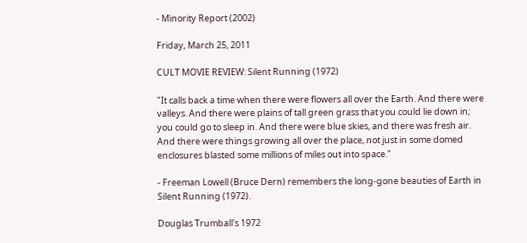- Minority Report (2002)

Friday, March 25, 2011

CULT MOVIE REVIEW: Silent Running (1972)

"It calls back a time when there were flowers all over the Earth. And there were valleys. And there were plains of tall green grass that you could lie down in; you could go to sleep in. And there were blue skies, and there was fresh air.  And there were things growing all over the place, not just in some domed enclosures blasted some millions of miles out into space."

- Freeman Lowell (Bruce Dern) remembers the long-gone beauties of Earth in Silent Running (1972).

Douglas Trumball's 1972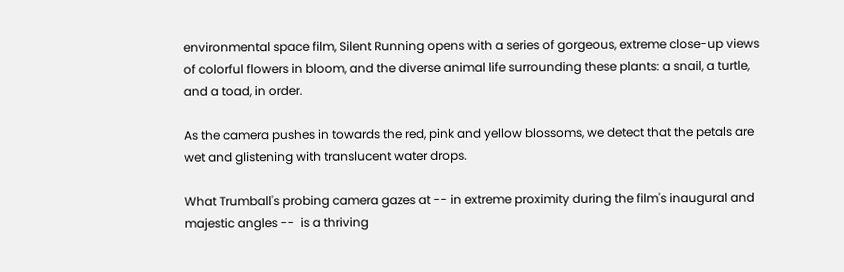environmental space film, Silent Running opens with a series of gorgeous, extreme close-up views of colorful flowers in bloom, and the diverse animal life surrounding these plants: a snail, a turtle, and a toad, in order.

As the camera pushes in towards the red, pink and yellow blossoms, we detect that the petals are wet and glistening with translucent water drops.

What Trumball's probing camera gazes at -- in extreme proximity during the film's inaugural and majestic angles --  is a thriving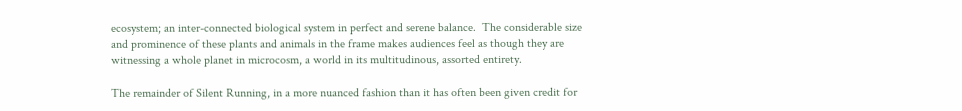ecosystem; an inter-connected biological system in perfect and serene balance.  The considerable size and prominence of these plants and animals in the frame makes audiences feel as though they are witnessing a whole planet in microcosm, a world in its multitudinous, assorted entirety.

The remainder of Silent Running, in a more nuanced fashion than it has often been given credit for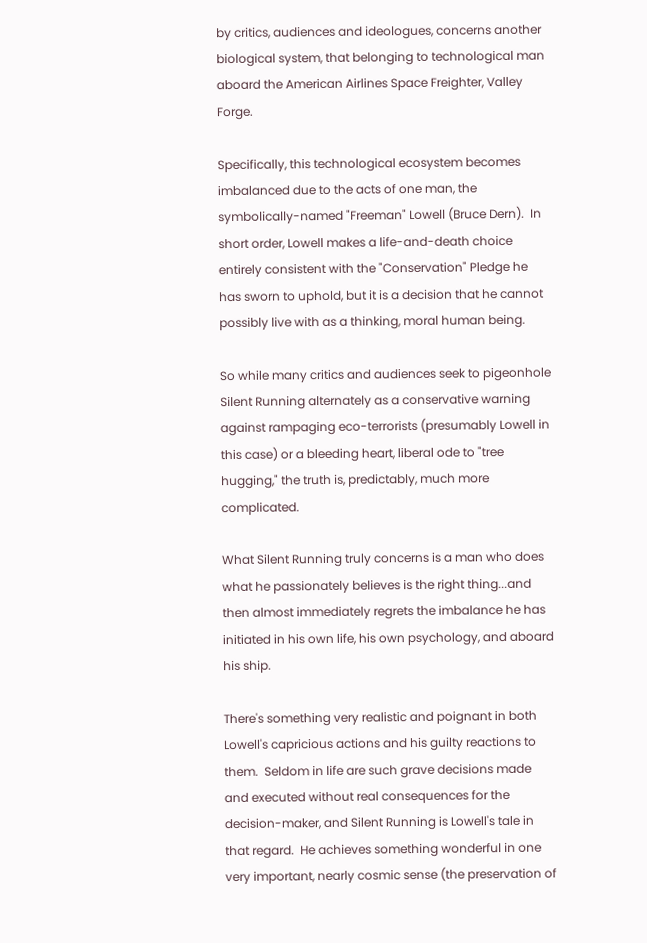by critics, audiences and ideologues, concerns another biological system, that belonging to technological man aboard the American Airlines Space Freighter, Valley Forge.

Specifically, this technological ecosystem becomes imbalanced due to the acts of one man, the symbolically-named "Freeman" Lowell (Bruce Dern).  In short order, Lowell makes a life-and-death choice entirely consistent with the "Conservation" Pledge he has sworn to uphold, but it is a decision that he cannot possibly live with as a thinking, moral human being.

So while many critics and audiences seek to pigeonhole Silent Running alternately as a conservative warning against rampaging eco-terrorists (presumably Lowell in this case) or a bleeding heart, liberal ode to "tree hugging," the truth is, predictably, much more complicated.

What Silent Running truly concerns is a man who does what he passionately believes is the right thing...and then almost immediately regrets the imbalance he has initiated in his own life, his own psychology, and aboard his ship.

There's something very realistic and poignant in both Lowell's capricious actions and his guilty reactions to them.  Seldom in life are such grave decisions made and executed without real consequences for the decision-maker, and Silent Running is Lowell's tale in that regard.  He achieves something wonderful in one very important, nearly cosmic sense (the preservation of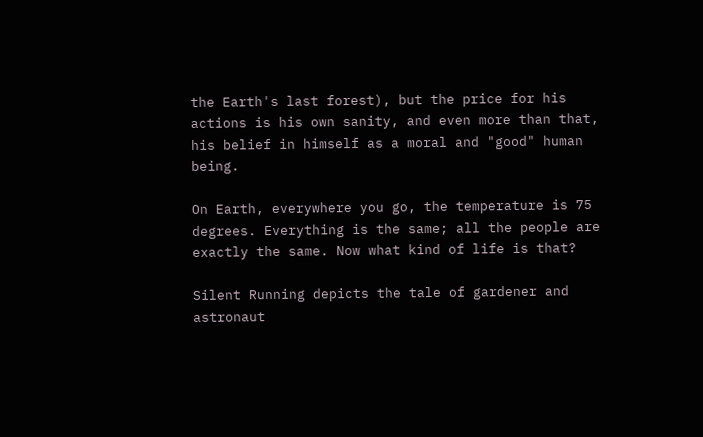the Earth's last forest), but the price for his actions is his own sanity, and even more than that, his belief in himself as a moral and "good" human being.

On Earth, everywhere you go, the temperature is 75 degrees. Everything is the same; all the people are exactly the same. Now what kind of life is that?

Silent Running depicts the tale of gardener and astronaut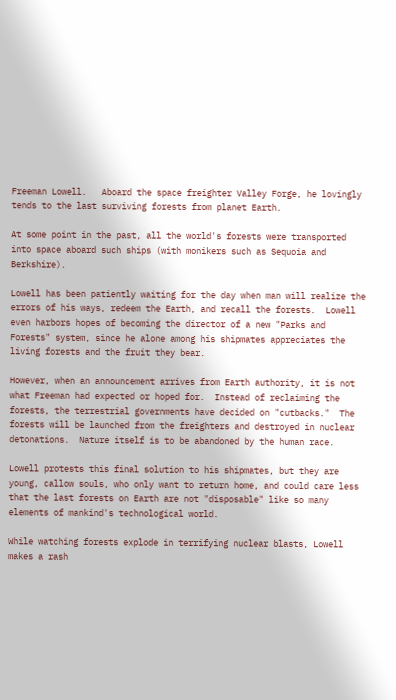Freeman Lowell.   Aboard the space freighter Valley Forge, he lovingly tends to the last surviving forests from planet Earth.

At some point in the past, all the world's forests were transported into space aboard such ships (with monikers such as Sequoia and Berkshire).

Lowell has been patiently waiting for the day when man will realize the errors of his ways, redeem the Earth, and recall the forests.  Lowell even harbors hopes of becoming the director of a new "Parks and Forests" system, since he alone among his shipmates appreciates the living forests and the fruit they bear.

However, when an announcement arrives from Earth authority, it is not what Freeman had expected or hoped for.  Instead of reclaiming the forests, the terrestrial governments have decided on "cutbacks."  The forests will be launched from the freighters and destroyed in nuclear detonations.  Nature itself is to be abandoned by the human race.

Lowell protests this final solution to his shipmates, but they are young, callow souls, who only want to return home, and could care less that the last forests on Earth are not "disposable" like so many elements of mankind's technological world.

While watching forests explode in terrifying nuclear blasts, Lowell makes a rash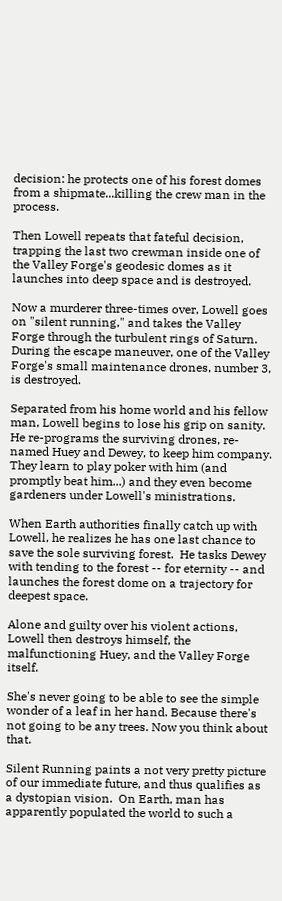decision: he protects one of his forest domes from a shipmate...killing the crew man in the process.

Then Lowell repeats that fateful decision, trapping the last two crewman inside one of the Valley Forge's geodesic domes as it launches into deep space and is destroyed.

Now a murderer three-times over, Lowell goes on "silent running," and takes the Valley Forge through the turbulent rings of Saturn.  During the escape maneuver, one of the Valley Forge's small maintenance drones, number 3, is destroyed.

Separated from his home world and his fellow man, Lowell begins to lose his grip on sanity.  He re-programs the surviving drones, re-named Huey and Dewey, to keep him company.  They learn to play poker with him (and promptly beat him...) and they even become gardeners under Lowell's ministrations.

When Earth authorities finally catch up with Lowell, he realizes he has one last chance to save the sole surviving forest.  He tasks Dewey with tending to the forest -- for eternity -- and launches the forest dome on a trajectory for deepest space.

Alone and guilty over his violent actions, Lowell then destroys himself, the malfunctioning Huey, and the Valley Forge itself.

She's never going to be able to see the simple wonder of a leaf in her hand. Because there's not going to be any trees. Now you think about that.

Silent Running paints a not very pretty picture of our immediate future, and thus qualifies as a dystopian vision.  On Earth, man has apparently populated the world to such a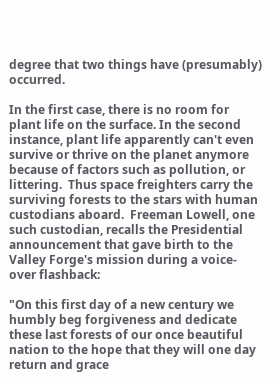degree that two things have (presumably) occurred.

In the first case, there is no room for plant life on the surface. In the second instance, plant life apparently can't even survive or thrive on the planet anymore because of factors such as pollution, or littering.  Thus space freighters carry the surviving forests to the stars with human custodians aboard.  Freeman Lowell, one such custodian, recalls the Presidential announcement that gave birth to the Valley Forge's mission during a voice-over flashback:

"On this first day of a new century we humbly beg forgiveness and dedicate these last forests of our once beautiful nation to the hope that they will one day return and grace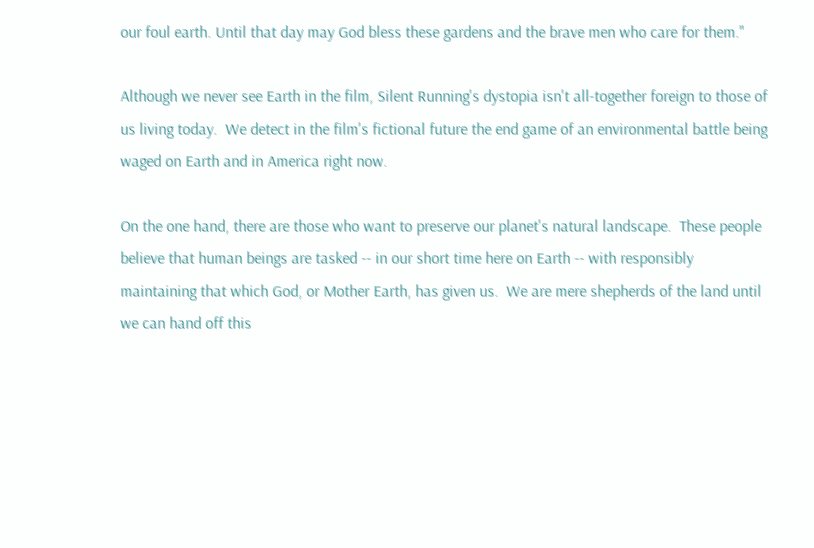our foul earth. Until that day may God bless these gardens and the brave men who care for them."

Although we never see Earth in the film, Silent Running's dystopia isn't all-together foreign to those of us living today.  We detect in the film's fictional future the end game of an environmental battle being waged on Earth and in America right now.

On the one hand, there are those who want to preserve our planet's natural landscape.  These people believe that human beings are tasked -- in our short time here on Earth -- with responsibly maintaining that which God, or Mother Earth, has given us.  We are mere shepherds of the land until we can hand off this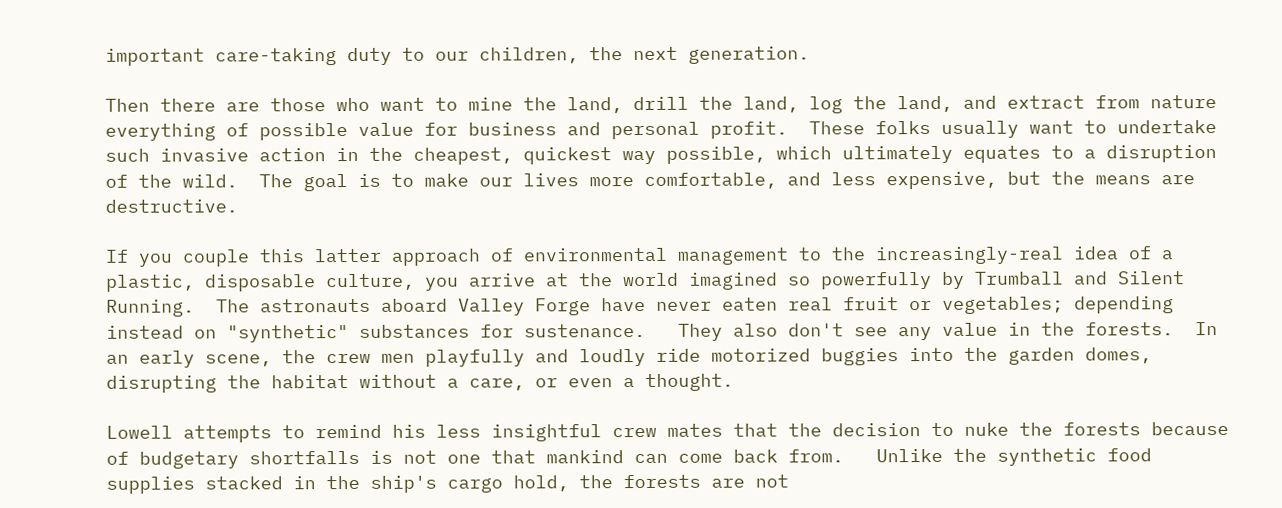important care-taking duty to our children, the next generation.

Then there are those who want to mine the land, drill the land, log the land, and extract from nature everything of possible value for business and personal profit.  These folks usually want to undertake such invasive action in the cheapest, quickest way possible, which ultimately equates to a disruption of the wild.  The goal is to make our lives more comfortable, and less expensive, but the means are destructive.

If you couple this latter approach of environmental management to the increasingly-real idea of a plastic, disposable culture, you arrive at the world imagined so powerfully by Trumball and Silent Running.  The astronauts aboard Valley Forge have never eaten real fruit or vegetables; depending instead on "synthetic" substances for sustenance.   They also don't see any value in the forests.  In an early scene, the crew men playfully and loudly ride motorized buggies into the garden domes, disrupting the habitat without a care, or even a thought.

Lowell attempts to remind his less insightful crew mates that the decision to nuke the forests because of budgetary shortfalls is not one that mankind can come back from.   Unlike the synthetic food supplies stacked in the ship's cargo hold, the forests are not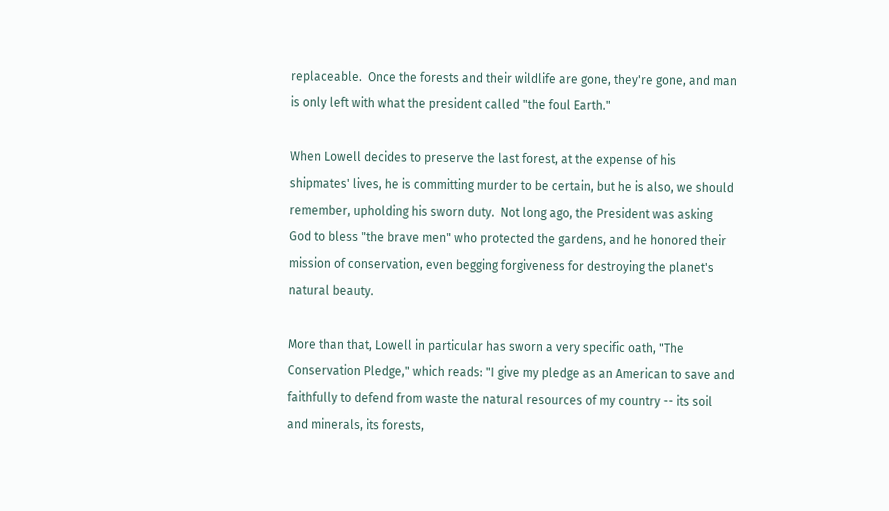replaceable.  Once the forests and their wildlife are gone, they're gone, and man is only left with what the president called "the foul Earth."

When Lowell decides to preserve the last forest, at the expense of his shipmates' lives, he is committing murder to be certain, but he is also, we should remember, upholding his sworn duty.  Not long ago, the President was asking God to bless "the brave men" who protected the gardens, and he honored their mission of conservation, even begging forgiveness for destroying the planet's natural beauty.

More than that, Lowell in particular has sworn a very specific oath, "The Conservation Pledge," which reads: "I give my pledge as an American to save and faithfully to defend from waste the natural resources of my country -- its soil and minerals, its forests,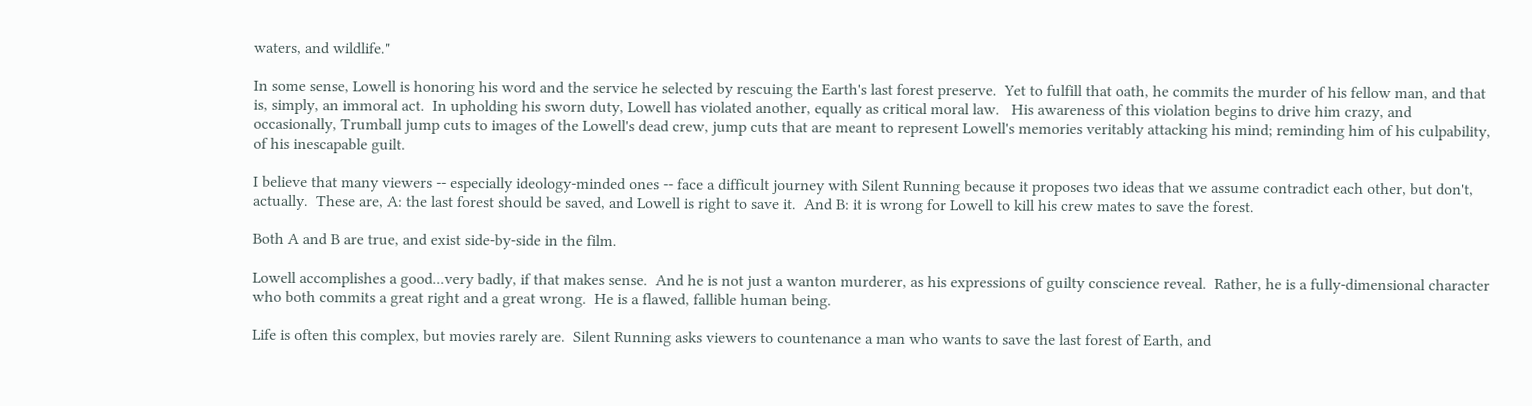waters, and wildlife."

In some sense, Lowell is honoring his word and the service he selected by rescuing the Earth's last forest preserve.  Yet to fulfill that oath, he commits the murder of his fellow man, and that is, simply, an immoral act.  In upholding his sworn duty, Lowell has violated another, equally as critical moral law.   His awareness of this violation begins to drive him crazy, and occasionally, Trumball jump cuts to images of the Lowell's dead crew, jump cuts that are meant to represent Lowell's memories veritably attacking his mind; reminding him of his culpability, of his inescapable guilt.

I believe that many viewers -- especially ideology-minded ones -- face a difficult journey with Silent Running because it proposes two ideas that we assume contradict each other, but don't, actually.  These are, A: the last forest should be saved, and Lowell is right to save it.  And B: it is wrong for Lowell to kill his crew mates to save the forest.

Both A and B are true, and exist side-by-side in the film.

Lowell accomplishes a good...very badly, if that makes sense.  And he is not just a wanton murderer, as his expressions of guilty conscience reveal.  Rather, he is a fully-dimensional character who both commits a great right and a great wrong.  He is a flawed, fallible human being.

Life is often this complex, but movies rarely are.  Silent Running asks viewers to countenance a man who wants to save the last forest of Earth, and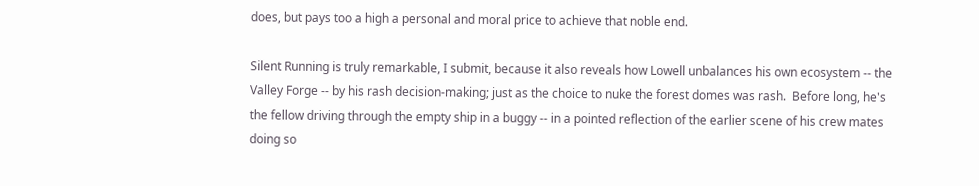does, but pays too a high a personal and moral price to achieve that noble end.

Silent Running is truly remarkable, I submit, because it also reveals how Lowell unbalances his own ecosystem -- the Valley Forge -- by his rash decision-making; just as the choice to nuke the forest domes was rash.  Before long, he's the fellow driving through the empty ship in a buggy -- in a pointed reflection of the earlier scene of his crew mates doing so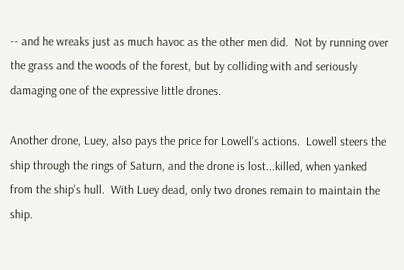-- and he wreaks just as much havoc as the other men did.  Not by running over the grass and the woods of the forest, but by colliding with and seriously damaging one of the expressive little drones.

Another drone, Luey, also pays the price for Lowell's actions.  Lowell steers the ship through the rings of Saturn, and the drone is lost...killed, when yanked from the ship's hull.  With Luey dead, only two drones remain to maintain the ship.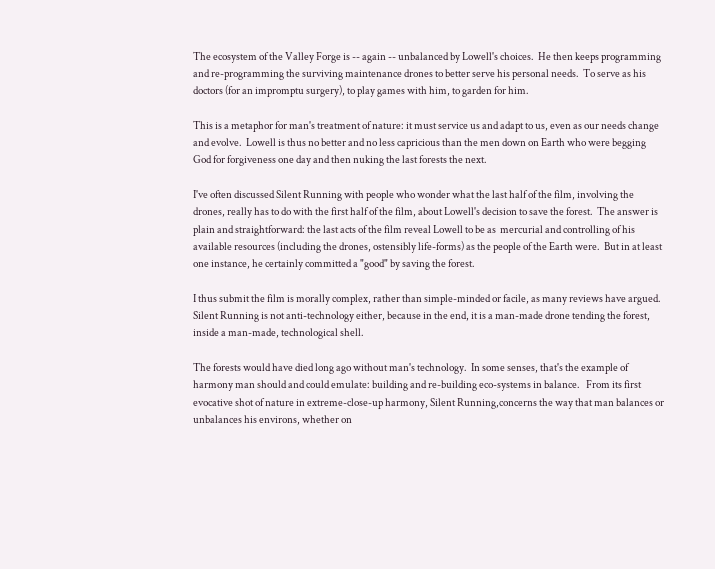The ecosystem of the Valley Forge is -- again -- unbalanced by Lowell's choices.  He then keeps programming and re-programming the surviving maintenance drones to better serve his personal needs.  To serve as his doctors (for an impromptu surgery), to play games with him, to garden for him.

This is a metaphor for man's treatment of nature: it must service us and adapt to us, even as our needs change and evolve.  Lowell is thus no better and no less capricious than the men down on Earth who were begging God for forgiveness one day and then nuking the last forests the next.

I've often discussed Silent Running with people who wonder what the last half of the film, involving the drones, really has to do with the first half of the film, about Lowell's decision to save the forest.  The answer is plain and straightforward: the last acts of the film reveal Lowell to be as  mercurial and controlling of his available resources (including the drones, ostensibly life-forms) as the people of the Earth were.  But in at least one instance, he certainly committed a "good" by saving the forest.

I thus submit the film is morally complex, rather than simple-minded or facile, as many reviews have argued.  Silent Running is not anti-technology either, because in the end, it is a man-made drone tending the forest, inside a man-made, technological shell.

The forests would have died long ago without man's technology.  In some senses, that's the example of harmony man should and could emulate: building and re-building eco-systems in balance.   From its first evocative shot of nature in extreme-close-up harmony, Silent Running,concerns the way that man balances or unbalances his environs, whether on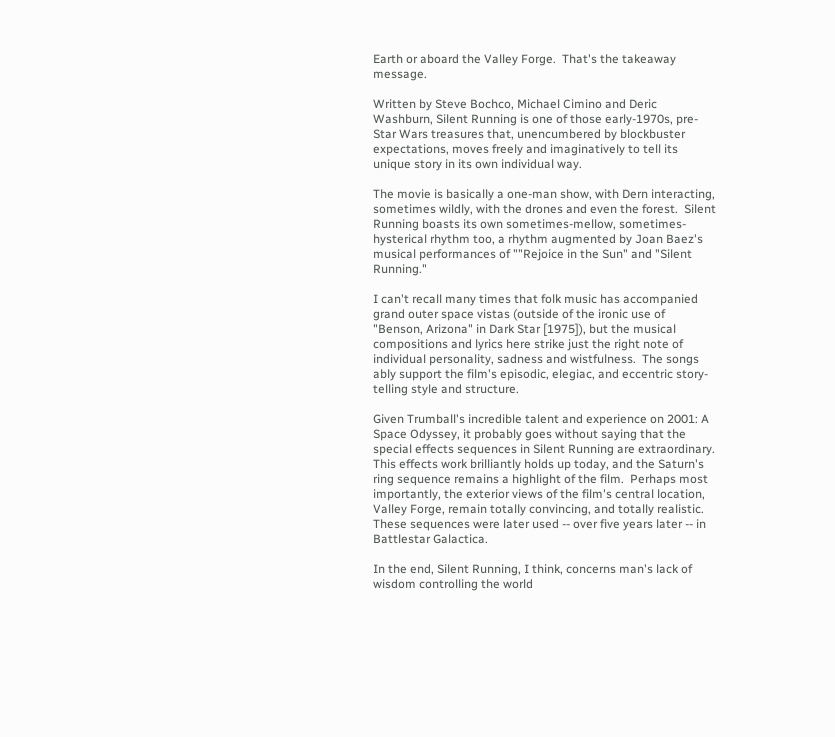Earth or aboard the Valley Forge.  That's the takeaway message.

Written by Steve Bochco, Michael Cimino and Deric Washburn, Silent Running is one of those early-1970s, pre-Star Wars treasures that, unencumbered by blockbuster expectations, moves freely and imaginatively to tell its unique story in its own individual way.

The movie is basically a one-man show, with Dern interacting, sometimes wildly, with the drones and even the forest.  Silent Running boasts its own sometimes-mellow, sometimes-hysterical rhythm too, a rhythm augmented by Joan Baez's musical performances of ""Rejoice in the Sun" and "Silent Running."

I can't recall many times that folk music has accompanied grand outer space vistas (outside of the ironic use of "Benson, Arizona" in Dark Star [1975]), but the musical compositions and lyrics here strike just the right note of individual personality, sadness and wistfulness.  The songs ably support the film's episodic, elegiac, and eccentric story-telling style and structure.

Given Trumball's incredible talent and experience on 2001: A Space Odyssey, it probably goes without saying that the special effects sequences in Silent Running are extraordinary.  This effects work brilliantly holds up today, and the Saturn's ring sequence remains a highlight of the film.  Perhaps most importantly, the exterior views of the film's central location, Valley Forge, remain totally convincing, and totally realistic.  These sequences were later used -- over five years later -- in Battlestar Galactica.

In the end, Silent Running, I think, concerns man's lack of wisdom controlling the world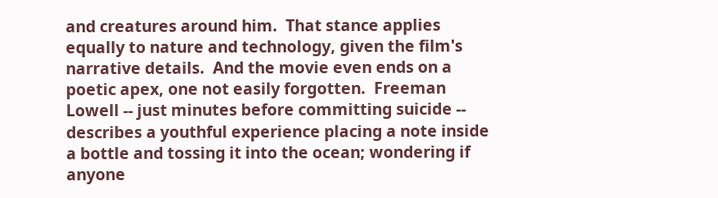and creatures around him.  That stance applies equally to nature and technology, given the film's narrative details.  And the movie even ends on a poetic apex, one not easily forgotten.  Freeman Lowell -- just minutes before committing suicide -- describes a youthful experience placing a note inside a bottle and tossing it into the ocean; wondering if anyone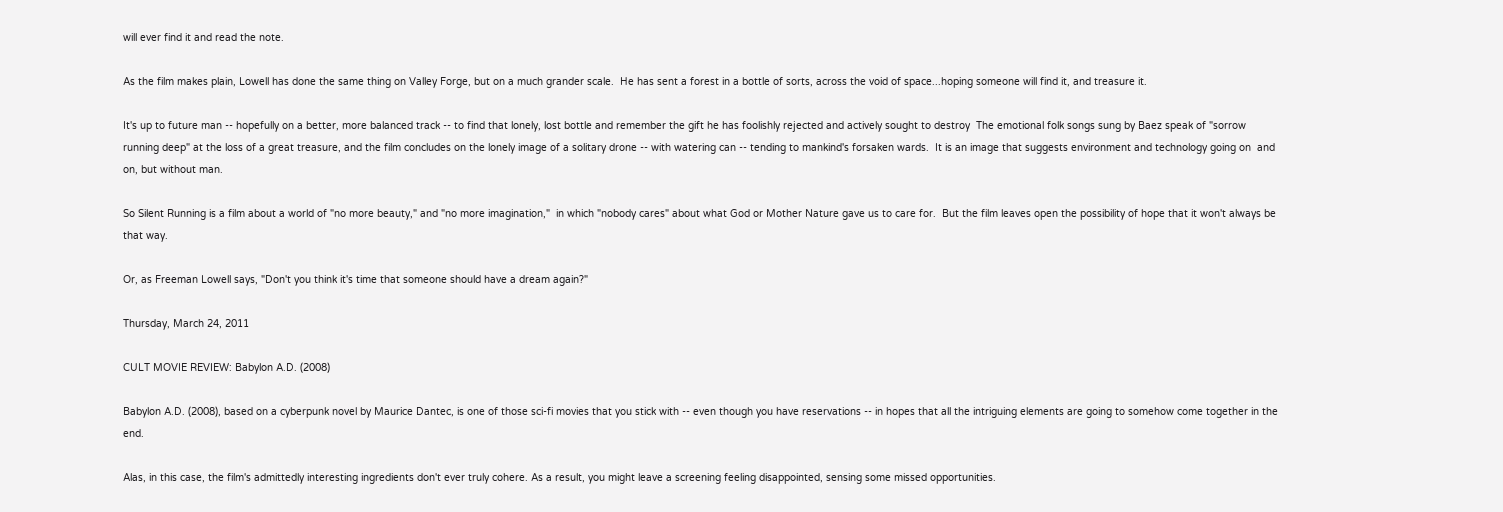will ever find it and read the note.

As the film makes plain, Lowell has done the same thing on Valley Forge, but on a much grander scale.  He has sent a forest in a bottle of sorts, across the void of space...hoping someone will find it, and treasure it.

It's up to future man -- hopefully on a better, more balanced track -- to find that lonely, lost bottle and remember the gift he has foolishly rejected and actively sought to destroy  The emotional folk songs sung by Baez speak of "sorrow running deep" at the loss of a great treasure, and the film concludes on the lonely image of a solitary drone -- with watering can -- tending to mankind's forsaken wards.  It is an image that suggests environment and technology going on  and on, but without man.

So Silent Running is a film about a world of "no more beauty," and "no more imagination,"  in which "nobody cares" about what God or Mother Nature gave us to care for.  But the film leaves open the possibility of hope that it won't always be that way.

Or, as Freeman Lowell says, "Don't you think it's time that someone should have a dream again?"

Thursday, March 24, 2011

CULT MOVIE REVIEW: Babylon A.D. (2008)

Babylon A.D. (2008), based on a cyberpunk novel by Maurice Dantec, is one of those sci-fi movies that you stick with -- even though you have reservations -- in hopes that all the intriguing elements are going to somehow come together in the end.

Alas, in this case, the film's admittedly interesting ingredients don't ever truly cohere. As a result, you might leave a screening feeling disappointed, sensing some missed opportunities.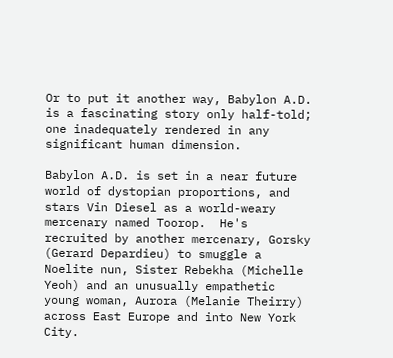Or to put it another way, Babylon A.D. is a fascinating story only half-told; one inadequately rendered in any significant human dimension.

Babylon A.D. is set in a near future world of dystopian proportions, and stars Vin Diesel as a world-weary mercenary named Toorop.  He's recruited by another mercenary, Gorsky (Gerard Depardieu) to smuggle a Noelite nun, Sister Rebekha (Michelle Yeoh) and an unusually empathetic young woman, Aurora (Melanie Theirry) across East Europe and into New York City.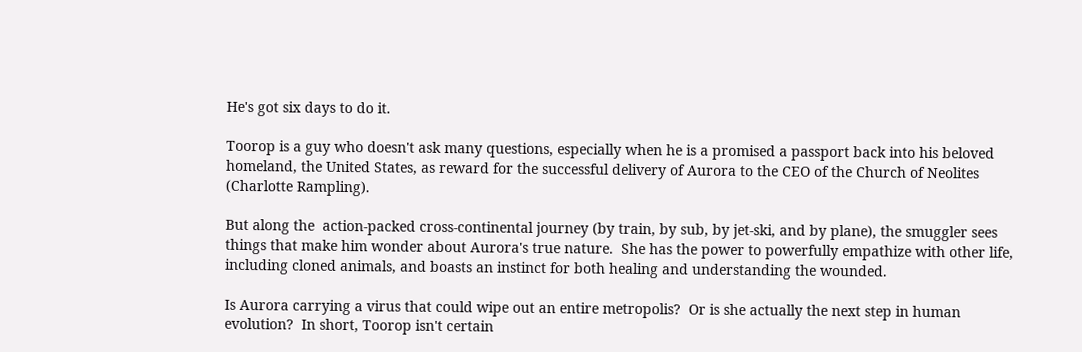He's got six days to do it.

Toorop is a guy who doesn't ask many questions, especially when he is a promised a passport back into his beloved homeland, the United States, as reward for the successful delivery of Aurora to the CEO of the Church of Neolites (Charlotte Rampling).

But along the  action-packed cross-continental journey (by train, by sub, by jet-ski, and by plane), the smuggler sees things that make him wonder about Aurora's true nature.  She has the power to powerfully empathize with other life, including cloned animals, and boasts an instinct for both healing and understanding the wounded.

Is Aurora carrying a virus that could wipe out an entire metropolis?  Or is she actually the next step in human evolution?  In short, Toorop isn't certain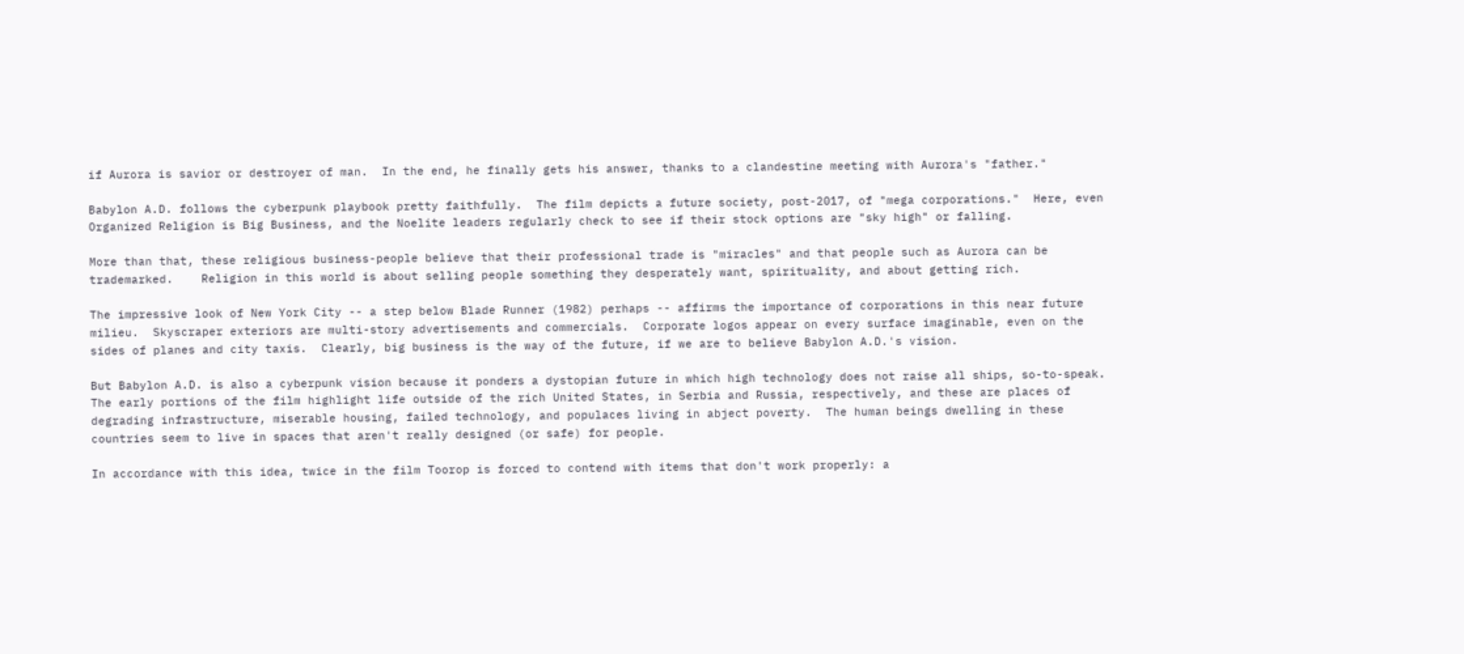if Aurora is savior or destroyer of man.  In the end, he finally gets his answer, thanks to a clandestine meeting with Aurora's "father."

Babylon A.D. follows the cyberpunk playbook pretty faithfully.  The film depicts a future society, post-2017, of "mega corporations."  Here, even Organized Religion is Big Business, and the Noelite leaders regularly check to see if their stock options are "sky high" or falling.

More than that, these religious business-people believe that their professional trade is "miracles" and that people such as Aurora can be trademarked.    Religion in this world is about selling people something they desperately want, spirituality, and about getting rich.

The impressive look of New York City -- a step below Blade Runner (1982) perhaps -- affirms the importance of corporations in this near future milieu.  Skyscraper exteriors are multi-story advertisements and commercials.  Corporate logos appear on every surface imaginable, even on the sides of planes and city taxis.  Clearly, big business is the way of the future, if we are to believe Babylon A.D.'s vision.

But Babylon A.D. is also a cyberpunk vision because it ponders a dystopian future in which high technology does not raise all ships, so-to-speak.  The early portions of the film highlight life outside of the rich United States, in Serbia and Russia, respectively, and these are places of degrading infrastructure, miserable housing, failed technology, and populaces living in abject poverty.  The human beings dwelling in these countries seem to live in spaces that aren't really designed (or safe) for people.

In accordance with this idea, twice in the film Toorop is forced to contend with items that don't work properly: a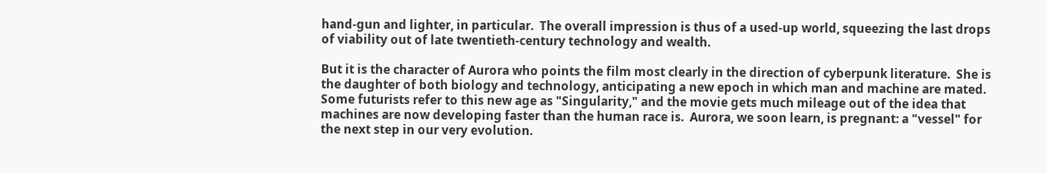hand-gun and lighter, in particular.  The overall impression is thus of a used-up world, squeezing the last drops of viability out of late twentieth-century technology and wealth.

But it is the character of Aurora who points the film most clearly in the direction of cyberpunk literature.  She is the daughter of both biology and technology, anticipating a new epoch in which man and machine are mated.  Some futurists refer to this new age as "Singularity," and the movie gets much mileage out of the idea that machines are now developing faster than the human race is.  Aurora, we soon learn, is pregnant: a "vessel" for the next step in our very evolution.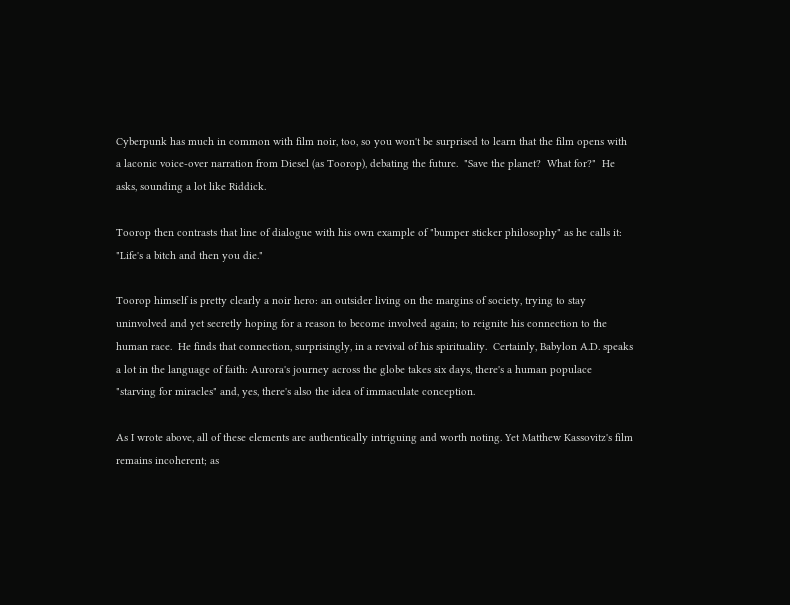Cyberpunk has much in common with film noir, too, so you won't be surprised to learn that the film opens with a laconic voice-over narration from Diesel (as Toorop), debating the future.  "Save the planet?  What for?"  He asks, sounding a lot like Riddick.

Toorop then contrasts that line of dialogue with his own example of "bumper sticker philosophy" as he calls it: "Life's a bitch and then you die."

Toorop himself is pretty clearly a noir hero: an outsider living on the margins of society, trying to stay uninvolved and yet secretly hoping for a reason to become involved again; to reignite his connection to the human race.  He finds that connection, surprisingly, in a revival of his spirituality.  Certainly, Babylon A.D. speaks a lot in the language of faith: Aurora's journey across the globe takes six days, there's a human populace "starving for miracles" and, yes, there's also the idea of immaculate conception.

As I wrote above, all of these elements are authentically intriguing and worth noting. Yet Matthew Kassovitz's film remains incoherent; as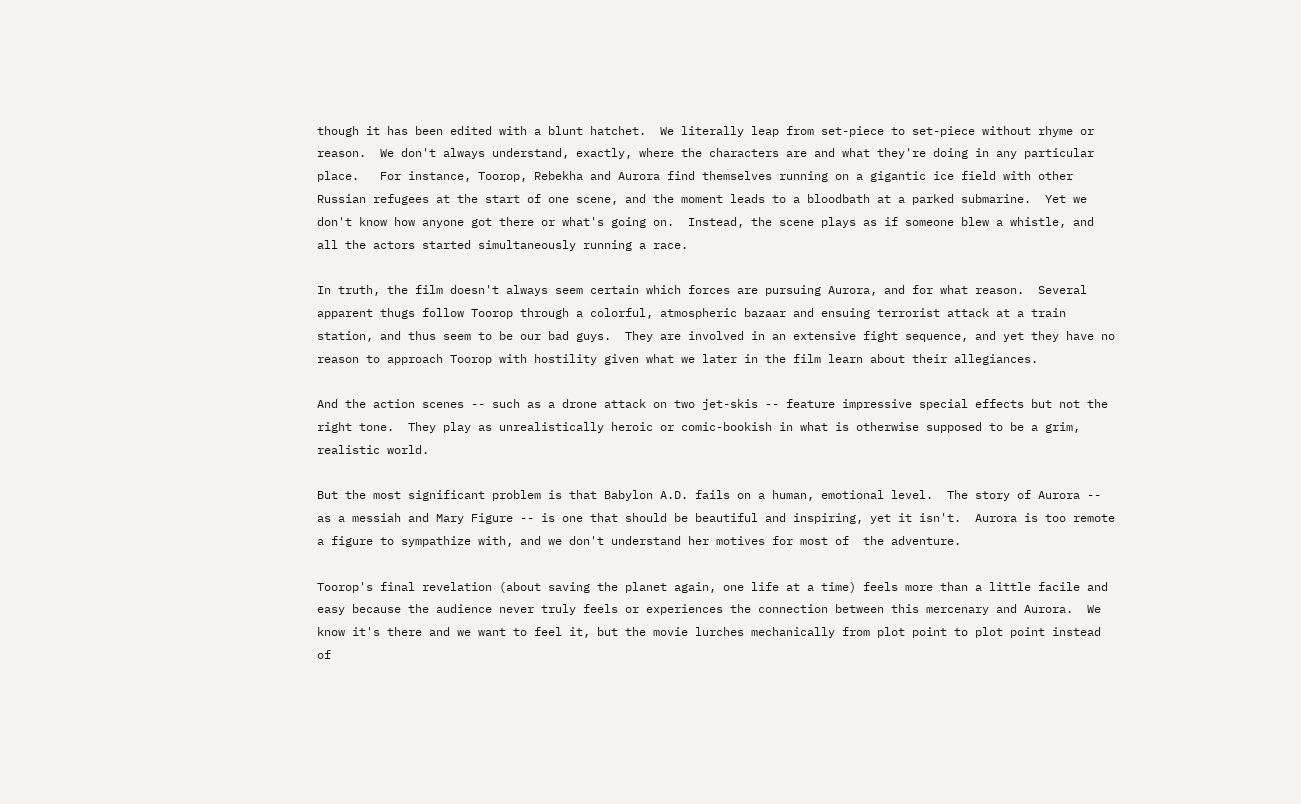though it has been edited with a blunt hatchet.  We literally leap from set-piece to set-piece without rhyme or reason.  We don't always understand, exactly, where the characters are and what they're doing in any particular place.   For instance, Toorop, Rebekha and Aurora find themselves running on a gigantic ice field with other Russian refugees at the start of one scene, and the moment leads to a bloodbath at a parked submarine.  Yet we don't know how anyone got there or what's going on.  Instead, the scene plays as if someone blew a whistle, and all the actors started simultaneously running a race.

In truth, the film doesn't always seem certain which forces are pursuing Aurora, and for what reason.  Several apparent thugs follow Toorop through a colorful, atmospheric bazaar and ensuing terrorist attack at a train station, and thus seem to be our bad guys.  They are involved in an extensive fight sequence, and yet they have no reason to approach Toorop with hostility given what we later in the film learn about their allegiances.

And the action scenes -- such as a drone attack on two jet-skis -- feature impressive special effects but not the right tone.  They play as unrealistically heroic or comic-bookish in what is otherwise supposed to be a grim, realistic world.

But the most significant problem is that Babylon A.D. fails on a human, emotional level.  The story of Aurora -- as a messiah and Mary Figure -- is one that should be beautiful and inspiring, yet it isn't.  Aurora is too remote a figure to sympathize with, and we don't understand her motives for most of  the adventure.

Toorop's final revelation (about saving the planet again, one life at a time) feels more than a little facile and easy because the audience never truly feels or experiences the connection between this mercenary and Aurora.  We know it's there and we want to feel it, but the movie lurches mechanically from plot point to plot point instead of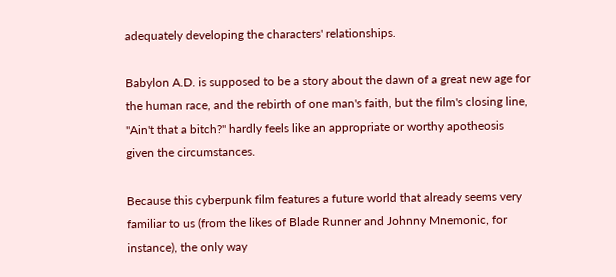adequately developing the characters' relationships.

Babylon A.D. is supposed to be a story about the dawn of a great new age for the human race, and the rebirth of one man's faith, but the film's closing line, "Ain't that a bitch?" hardly feels like an appropriate or worthy apotheosis given the circumstances.

Because this cyberpunk film features a future world that already seems very familiar to us (from the likes of Blade Runner and Johnny Mnemonic, for instance), the only way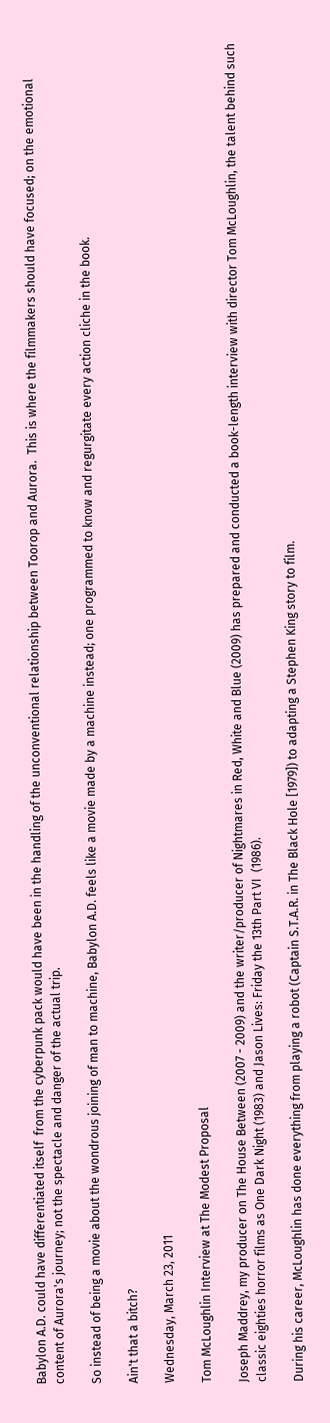Babylon A.D. could have differentiated itself  from the cyberpunk pack would have been in the handling of the unconventional relationship between Toorop and Aurora.  This is where the filmmakers should have focused; on the emotional content of Aurora's journey; not the spectacle and danger of the actual trip.

So instead of being a movie about the wondrous joining of man to machine, Babylon A.D. feels like a movie made by a machine instead; one programmed to know and regurgitate every action cliche in the book.

Ain't that a bitch?

Wednesday, March 23, 2011

Tom McLoughlin Interview at The Modest Proposal

Joseph Maddrey, my producer on The House Between (2007 - 2009) and the writer/producer of Nightmares in Red, White and Blue (2009) has prepared and conducted a book-length interview with director Tom McLoughlin, the talent behind such classic eighties horror films as One Dark Night (1983) and Jason Lives: Friday the 13th Part VI  (1986).

During his career, McLoughlin has done everything from playing a robot (Captain S.T.A.R. in The Black Hole [1979]) to adapting a Stephen King story to film.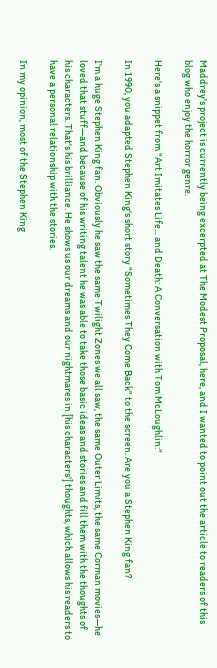Maddrey's project is currently being excerpted at The Modest Proposal, here, and I wanted to point out the article to readers of this blog who enjoy the horror genre.

Here's a snippet from "Art Imitates Life... and Death: A Conversation with Tom McLoughlin:"

In 1990, you adapted Stephen King's short story "Sometimes They Come Back" to the screen. Are you a Stephen King fan?

I'm a huge Stephen King fan. Obviously he saw the same Twilight Zones we all saw, the same Outer Limits, the same Corman movies—he loved that stuff—and because of his writing talent he was able to take those basic ideas and stories and fill them with the thoughts of his characters. That's his brilliance. He shows us our dreams and our nightmares in [his characters'] thoughts, which allows his readers to have a personal relationship with the stories.

In my opinion, most of the Stephen King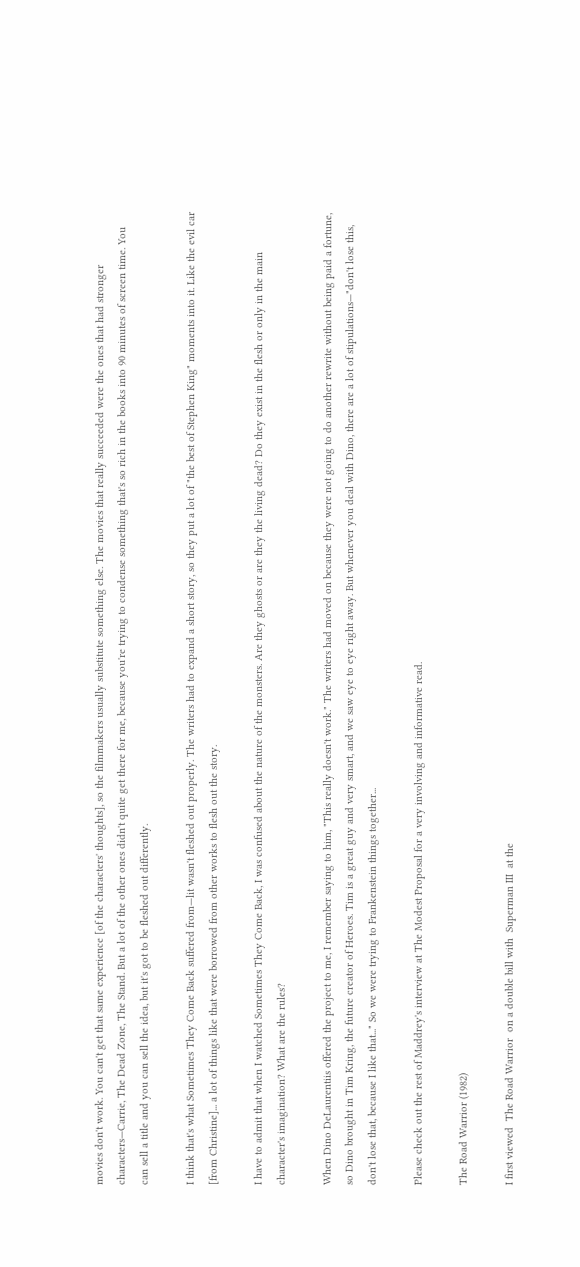movies don't work. You can't get that same experience [of the characters' thoughts], so the filmmakers usually substitute something else. The movies that really succeeded were the ones that had stronger characters—Carrie, The Dead Zone, The Stand. But a lot of the other ones didn't quite get there for me, because you're trying to condense something that's so rich in the books into 90 minutes of screen time. You can sell a title and you can sell the idea, but it's got to be fleshed out differently.

I think that's what Sometimes They Come Back suffered from—lit wasn't fleshed out properly. The writers had to expand a short story, so they put a lot of "the best of Stephen King" moments into it. Like the evil car [from Christine]... a lot of things like that were borrowed from other works to flesh out the story.

I have to admit that when I watched Sometimes They Come Back, I was confused about the nature of the monsters. Are they ghosts or are they the living dead? Do they exist in the flesh or only in the main character's imagination? What are the rules?

When Dino DeLaurentiis offered the project to me, I remember saying to him, "This really doesn't work." The writers had moved on because they were not going to do another rewrite without being paid a fortune, so Dino brought in Tim Kring, the future creator of Heroes. Tim is a great guy and very smart, and we saw eye to eye right away. But whenever you deal with Dino, there are a lot of stipulations—"don't lose this, don't lose that, because I like that..." So we were trying to Frankenstein things together...

Please check out the rest of Maddrey's interview at The Modest Proposal for a very involving and informative read.

The Road Warrior (1982)

I first viewed  The Road Warrior  on a double bill with  Superman III  at the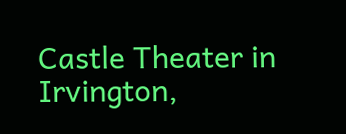Castle Theater in Irvington,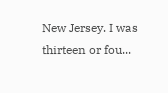New Jersey. I was thirteen or fou...